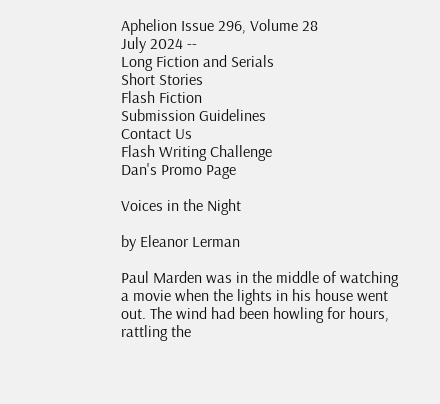Aphelion Issue 296, Volume 28
July 2024 --
Long Fiction and Serials
Short Stories
Flash Fiction
Submission Guidelines
Contact Us
Flash Writing Challenge
Dan's Promo Page

Voices in the Night

by Eleanor Lerman

Paul Marden was in the middle of watching a movie when the lights in his house went out. The wind had been howling for hours, rattling the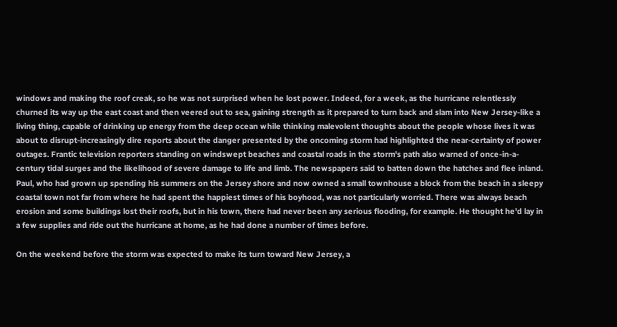windows and making the roof creak, so he was not surprised when he lost power. Indeed, for a week, as the hurricane relentlessly churned its way up the east coast and then veered out to sea, gaining strength as it prepared to turn back and slam into New Jersey-like a living thing, capable of drinking up energy from the deep ocean while thinking malevolent thoughts about the people whose lives it was about to disrupt-increasingly dire reports about the danger presented by the oncoming storm had highlighted the near-certainty of power outages. Frantic television reporters standing on windswept beaches and coastal roads in the storm's path also warned of once-in-a-century tidal surges and the likelihood of severe damage to life and limb. The newspapers said to batten down the hatches and flee inland. Paul, who had grown up spending his summers on the Jersey shore and now owned a small townhouse a block from the beach in a sleepy coastal town not far from where he had spent the happiest times of his boyhood, was not particularly worried. There was always beach erosion and some buildings lost their roofs, but in his town, there had never been any serious flooding, for example. He thought he'd lay in a few supplies and ride out the hurricane at home, as he had done a number of times before.

On the weekend before the storm was expected to make its turn toward New Jersey, a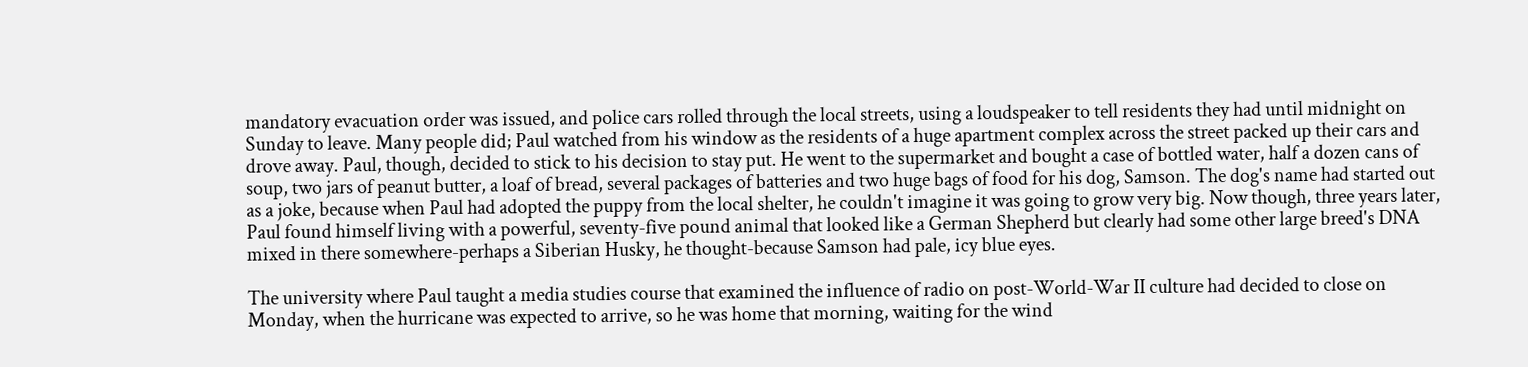mandatory evacuation order was issued, and police cars rolled through the local streets, using a loudspeaker to tell residents they had until midnight on Sunday to leave. Many people did; Paul watched from his window as the residents of a huge apartment complex across the street packed up their cars and drove away. Paul, though, decided to stick to his decision to stay put. He went to the supermarket and bought a case of bottled water, half a dozen cans of soup, two jars of peanut butter, a loaf of bread, several packages of batteries and two huge bags of food for his dog, Samson. The dog's name had started out as a joke, because when Paul had adopted the puppy from the local shelter, he couldn't imagine it was going to grow very big. Now though, three years later, Paul found himself living with a powerful, seventy-five pound animal that looked like a German Shepherd but clearly had some other large breed's DNA mixed in there somewhere-perhaps a Siberian Husky, he thought-because Samson had pale, icy blue eyes.

The university where Paul taught a media studies course that examined the influence of radio on post-World-War II culture had decided to close on Monday, when the hurricane was expected to arrive, so he was home that morning, waiting for the wind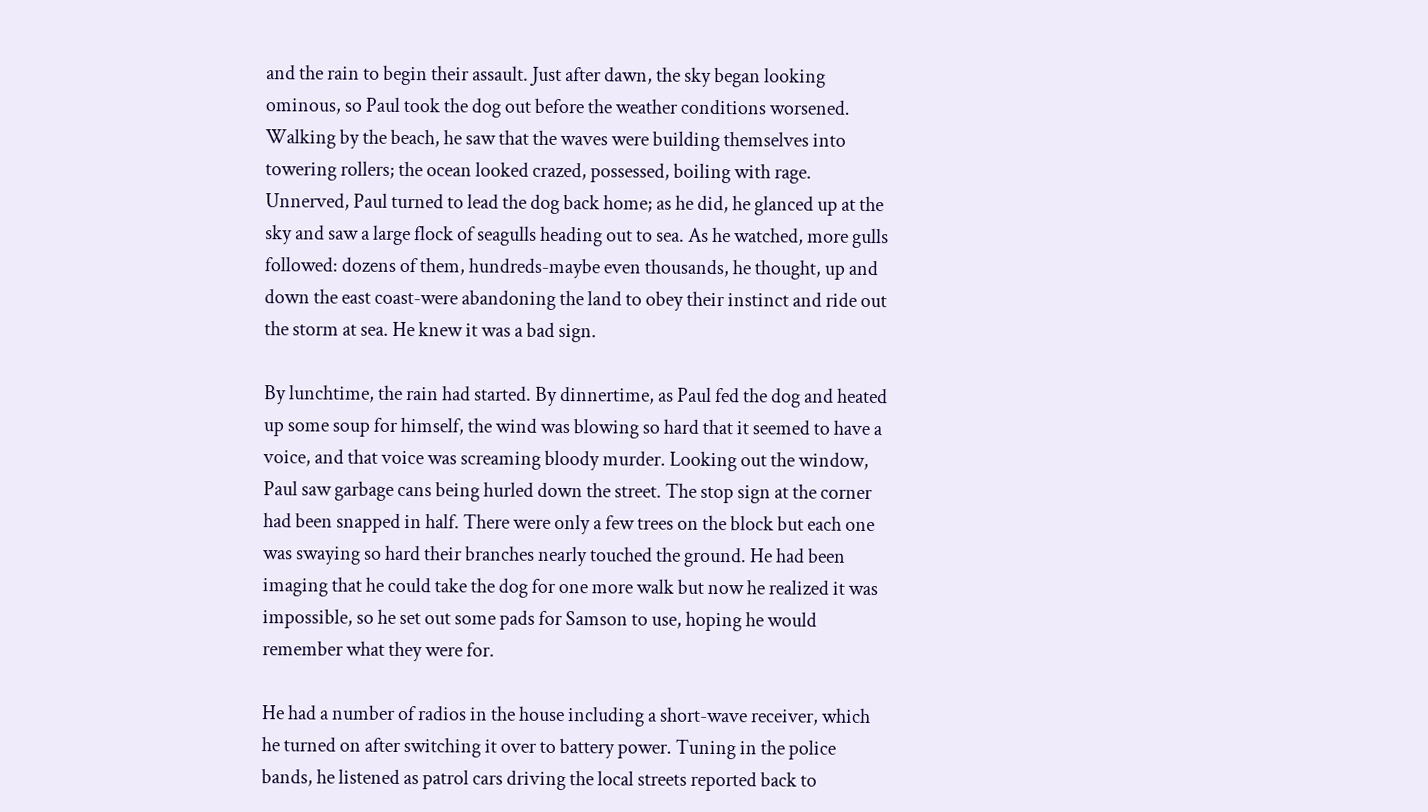and the rain to begin their assault. Just after dawn, the sky began looking ominous, so Paul took the dog out before the weather conditions worsened. Walking by the beach, he saw that the waves were building themselves into towering rollers; the ocean looked crazed, possessed, boiling with rage. Unnerved, Paul turned to lead the dog back home; as he did, he glanced up at the sky and saw a large flock of seagulls heading out to sea. As he watched, more gulls followed: dozens of them, hundreds-maybe even thousands, he thought, up and down the east coast-were abandoning the land to obey their instinct and ride out the storm at sea. He knew it was a bad sign.

By lunchtime, the rain had started. By dinnertime, as Paul fed the dog and heated up some soup for himself, the wind was blowing so hard that it seemed to have a voice, and that voice was screaming bloody murder. Looking out the window, Paul saw garbage cans being hurled down the street. The stop sign at the corner had been snapped in half. There were only a few trees on the block but each one was swaying so hard their branches nearly touched the ground. He had been imaging that he could take the dog for one more walk but now he realized it was impossible, so he set out some pads for Samson to use, hoping he would remember what they were for.

He had a number of radios in the house including a short-wave receiver, which he turned on after switching it over to battery power. Tuning in the police bands, he listened as patrol cars driving the local streets reported back to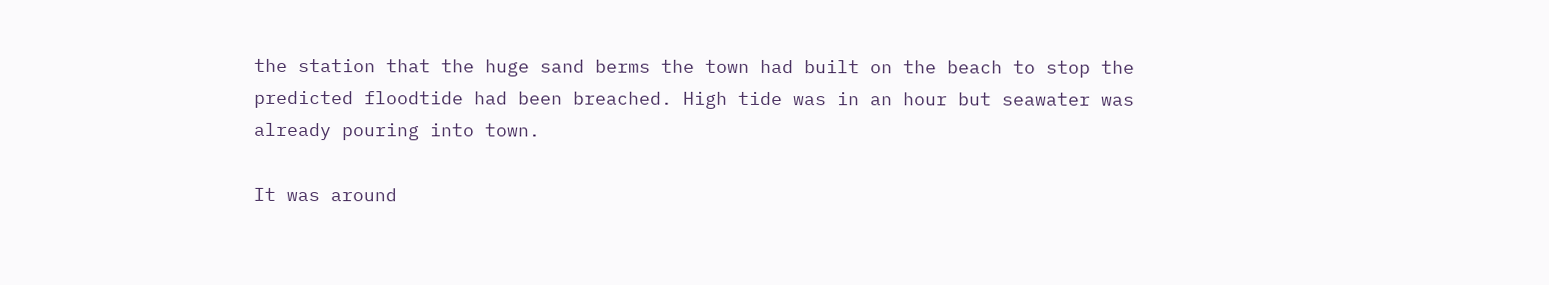the station that the huge sand berms the town had built on the beach to stop the predicted floodtide had been breached. High tide was in an hour but seawater was already pouring into town.

It was around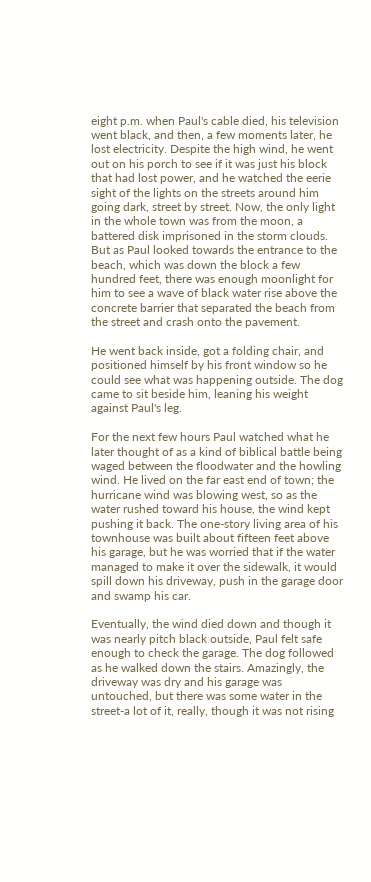eight p.m. when Paul's cable died, his television went black, and then, a few moments later, he lost electricity. Despite the high wind, he went out on his porch to see if it was just his block that had lost power, and he watched the eerie sight of the lights on the streets around him going dark, street by street. Now, the only light in the whole town was from the moon, a battered disk imprisoned in the storm clouds. But as Paul looked towards the entrance to the beach, which was down the block a few hundred feet, there was enough moonlight for him to see a wave of black water rise above the concrete barrier that separated the beach from the street and crash onto the pavement.

He went back inside, got a folding chair, and positioned himself by his front window so he could see what was happening outside. The dog came to sit beside him, leaning his weight against Paul's leg.

For the next few hours Paul watched what he later thought of as a kind of biblical battle being waged between the floodwater and the howling wind. He lived on the far east end of town; the hurricane wind was blowing west, so as the water rushed toward his house, the wind kept pushing it back. The one-story living area of his townhouse was built about fifteen feet above his garage, but he was worried that if the water managed to make it over the sidewalk, it would spill down his driveway, push in the garage door and swamp his car.

Eventually, the wind died down and though it was nearly pitch black outside, Paul felt safe enough to check the garage. The dog followed as he walked down the stairs. Amazingly, the driveway was dry and his garage was untouched, but there was some water in the street-a lot of it, really, though it was not rising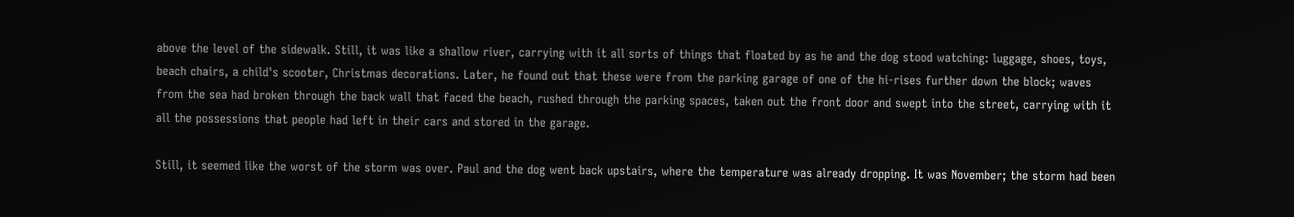above the level of the sidewalk. Still, it was like a shallow river, carrying with it all sorts of things that floated by as he and the dog stood watching: luggage, shoes, toys, beach chairs, a child's scooter, Christmas decorations. Later, he found out that these were from the parking garage of one of the hi-rises further down the block; waves from the sea had broken through the back wall that faced the beach, rushed through the parking spaces, taken out the front door and swept into the street, carrying with it all the possessions that people had left in their cars and stored in the garage.

Still, it seemed like the worst of the storm was over. Paul and the dog went back upstairs, where the temperature was already dropping. It was November; the storm had been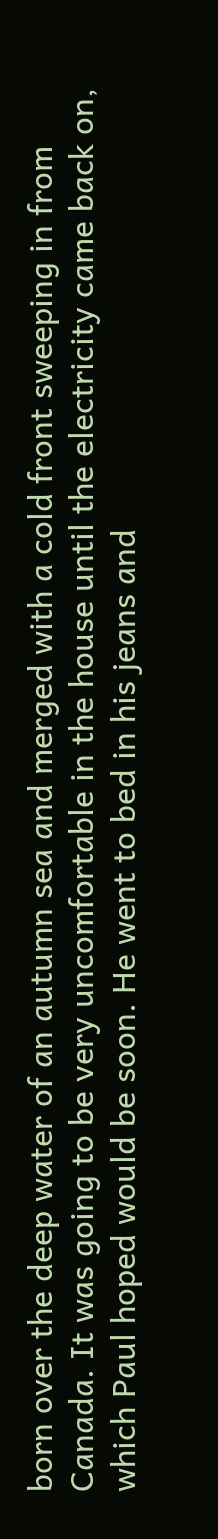born over the deep water of an autumn sea and merged with a cold front sweeping in from Canada. It was going to be very uncomfortable in the house until the electricity came back on, which Paul hoped would be soon. He went to bed in his jeans and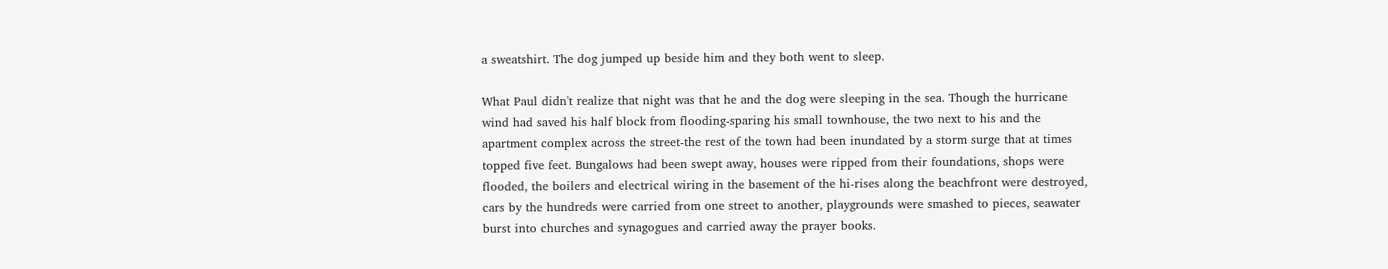a sweatshirt. The dog jumped up beside him and they both went to sleep.

What Paul didn't realize that night was that he and the dog were sleeping in the sea. Though the hurricane wind had saved his half block from flooding-sparing his small townhouse, the two next to his and the apartment complex across the street-the rest of the town had been inundated by a storm surge that at times topped five feet. Bungalows had been swept away, houses were ripped from their foundations, shops were flooded, the boilers and electrical wiring in the basement of the hi-rises along the beachfront were destroyed, cars by the hundreds were carried from one street to another, playgrounds were smashed to pieces, seawater burst into churches and synagogues and carried away the prayer books.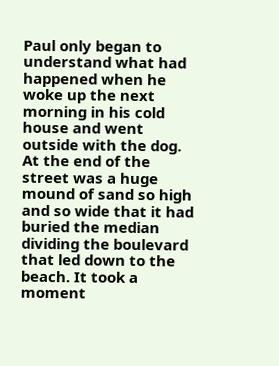Paul only began to understand what had happened when he woke up the next morning in his cold house and went outside with the dog. At the end of the street was a huge mound of sand so high and so wide that it had buried the median dividing the boulevard that led down to the beach. It took a moment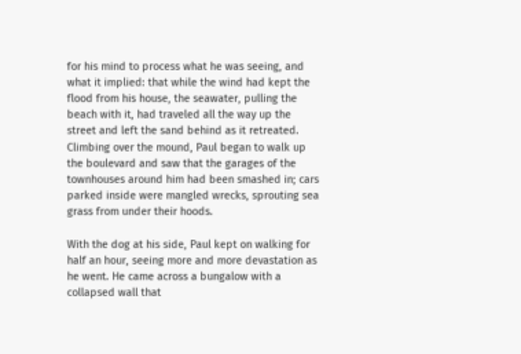for his mind to process what he was seeing, and what it implied: that while the wind had kept the flood from his house, the seawater, pulling the beach with it, had traveled all the way up the street and left the sand behind as it retreated. Climbing over the mound, Paul began to walk up the boulevard and saw that the garages of the townhouses around him had been smashed in; cars parked inside were mangled wrecks, sprouting sea grass from under their hoods.

With the dog at his side, Paul kept on walking for half an hour, seeing more and more devastation as he went. He came across a bungalow with a collapsed wall that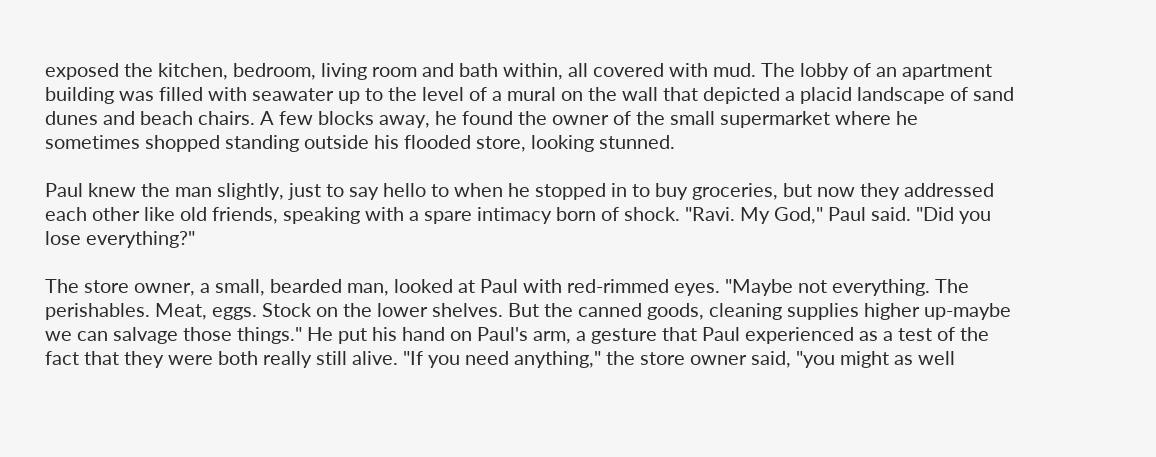exposed the kitchen, bedroom, living room and bath within, all covered with mud. The lobby of an apartment building was filled with seawater up to the level of a mural on the wall that depicted a placid landscape of sand dunes and beach chairs. A few blocks away, he found the owner of the small supermarket where he sometimes shopped standing outside his flooded store, looking stunned.

Paul knew the man slightly, just to say hello to when he stopped in to buy groceries, but now they addressed each other like old friends, speaking with a spare intimacy born of shock. "Ravi. My God," Paul said. "Did you lose everything?"

The store owner, a small, bearded man, looked at Paul with red-rimmed eyes. "Maybe not everything. The perishables. Meat, eggs. Stock on the lower shelves. But the canned goods, cleaning supplies higher up-maybe we can salvage those things." He put his hand on Paul's arm, a gesture that Paul experienced as a test of the fact that they were both really still alive. "If you need anything," the store owner said, "you might as well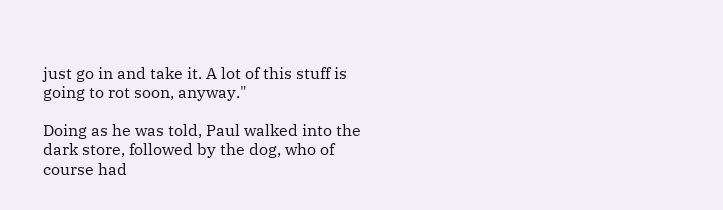just go in and take it. A lot of this stuff is going to rot soon, anyway."

Doing as he was told, Paul walked into the dark store, followed by the dog, who of course had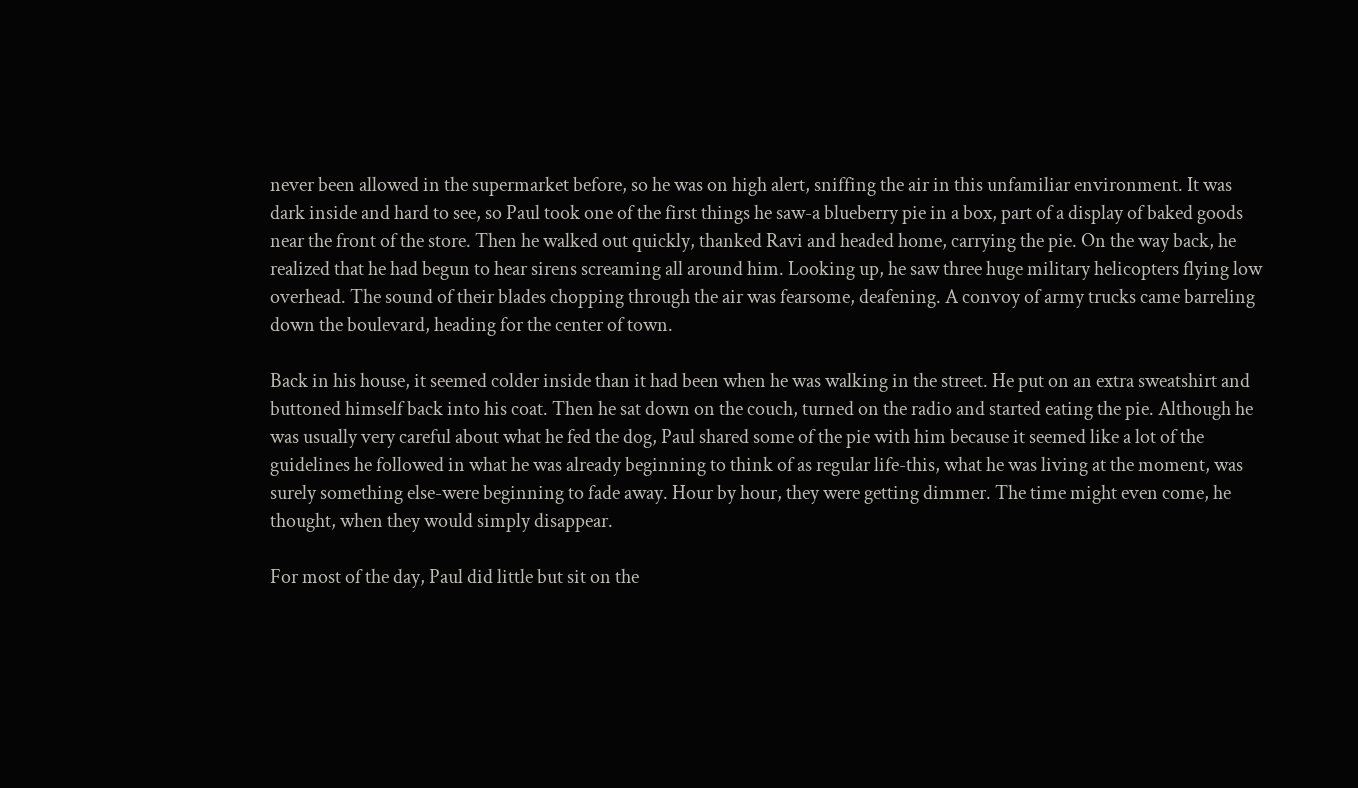never been allowed in the supermarket before, so he was on high alert, sniffing the air in this unfamiliar environment. It was dark inside and hard to see, so Paul took one of the first things he saw-a blueberry pie in a box, part of a display of baked goods near the front of the store. Then he walked out quickly, thanked Ravi and headed home, carrying the pie. On the way back, he realized that he had begun to hear sirens screaming all around him. Looking up, he saw three huge military helicopters flying low overhead. The sound of their blades chopping through the air was fearsome, deafening. A convoy of army trucks came barreling down the boulevard, heading for the center of town.

Back in his house, it seemed colder inside than it had been when he was walking in the street. He put on an extra sweatshirt and buttoned himself back into his coat. Then he sat down on the couch, turned on the radio and started eating the pie. Although he was usually very careful about what he fed the dog, Paul shared some of the pie with him because it seemed like a lot of the guidelines he followed in what he was already beginning to think of as regular life-this, what he was living at the moment, was surely something else-were beginning to fade away. Hour by hour, they were getting dimmer. The time might even come, he thought, when they would simply disappear.

For most of the day, Paul did little but sit on the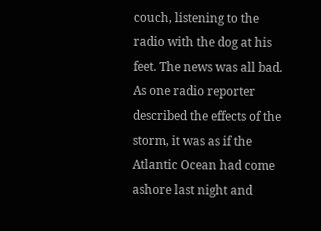couch, listening to the radio with the dog at his feet. The news was all bad. As one radio reporter described the effects of the storm, it was as if the Atlantic Ocean had come ashore last night and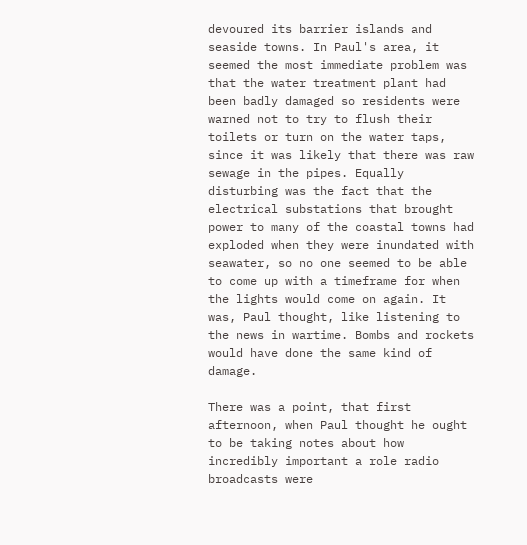devoured its barrier islands and seaside towns. In Paul's area, it seemed the most immediate problem was that the water treatment plant had been badly damaged so residents were warned not to try to flush their toilets or turn on the water taps, since it was likely that there was raw sewage in the pipes. Equally disturbing was the fact that the electrical substations that brought power to many of the coastal towns had exploded when they were inundated with seawater, so no one seemed to be able to come up with a timeframe for when the lights would come on again. It was, Paul thought, like listening to the news in wartime. Bombs and rockets would have done the same kind of damage.

There was a point, that first afternoon, when Paul thought he ought to be taking notes about how incredibly important a role radio broadcasts were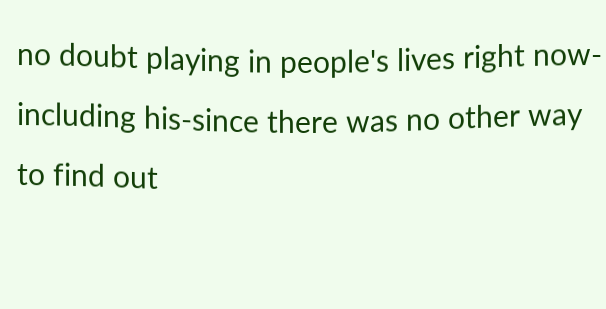no doubt playing in people's lives right now-including his-since there was no other way to find out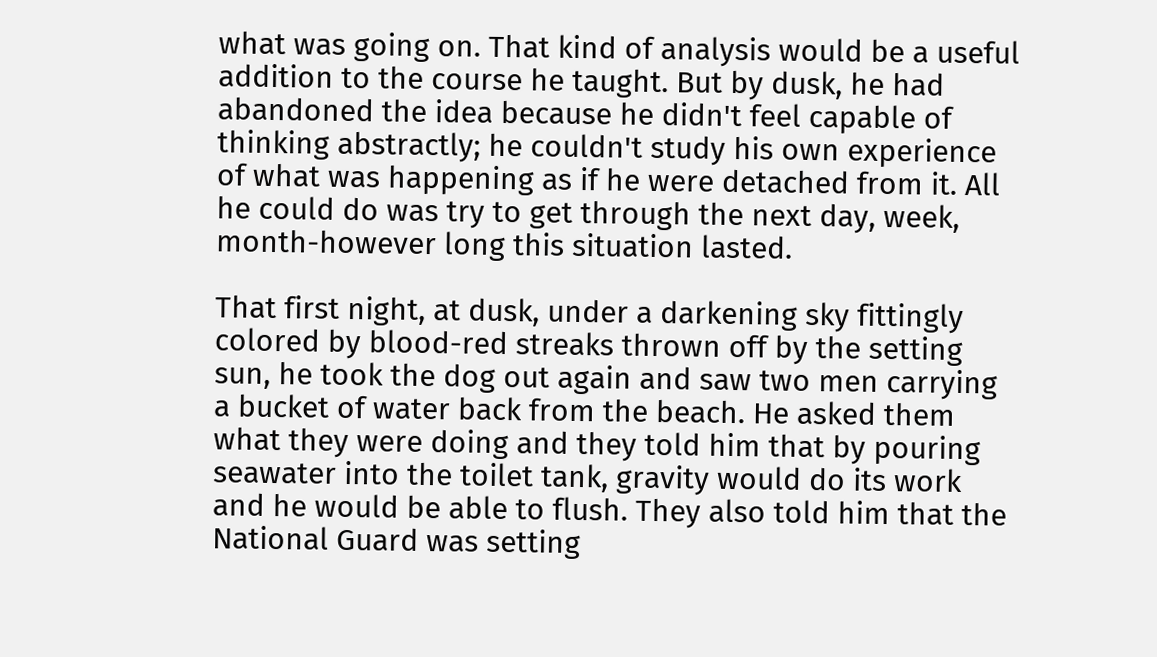what was going on. That kind of analysis would be a useful addition to the course he taught. But by dusk, he had abandoned the idea because he didn't feel capable of thinking abstractly; he couldn't study his own experience of what was happening as if he were detached from it. All he could do was try to get through the next day, week, month-however long this situation lasted.

That first night, at dusk, under a darkening sky fittingly colored by blood-red streaks thrown off by the setting sun, he took the dog out again and saw two men carrying a bucket of water back from the beach. He asked them what they were doing and they told him that by pouring seawater into the toilet tank, gravity would do its work and he would be able to flush. They also told him that the National Guard was setting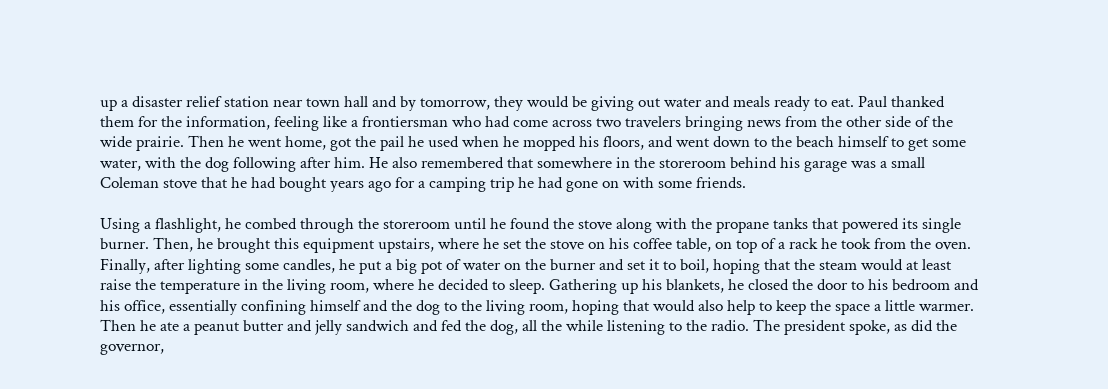up a disaster relief station near town hall and by tomorrow, they would be giving out water and meals ready to eat. Paul thanked them for the information, feeling like a frontiersman who had come across two travelers bringing news from the other side of the wide prairie. Then he went home, got the pail he used when he mopped his floors, and went down to the beach himself to get some water, with the dog following after him. He also remembered that somewhere in the storeroom behind his garage was a small Coleman stove that he had bought years ago for a camping trip he had gone on with some friends.

Using a flashlight, he combed through the storeroom until he found the stove along with the propane tanks that powered its single burner. Then, he brought this equipment upstairs, where he set the stove on his coffee table, on top of a rack he took from the oven. Finally, after lighting some candles, he put a big pot of water on the burner and set it to boil, hoping that the steam would at least raise the temperature in the living room, where he decided to sleep. Gathering up his blankets, he closed the door to his bedroom and his office, essentially confining himself and the dog to the living room, hoping that would also help to keep the space a little warmer. Then he ate a peanut butter and jelly sandwich and fed the dog, all the while listening to the radio. The president spoke, as did the governor,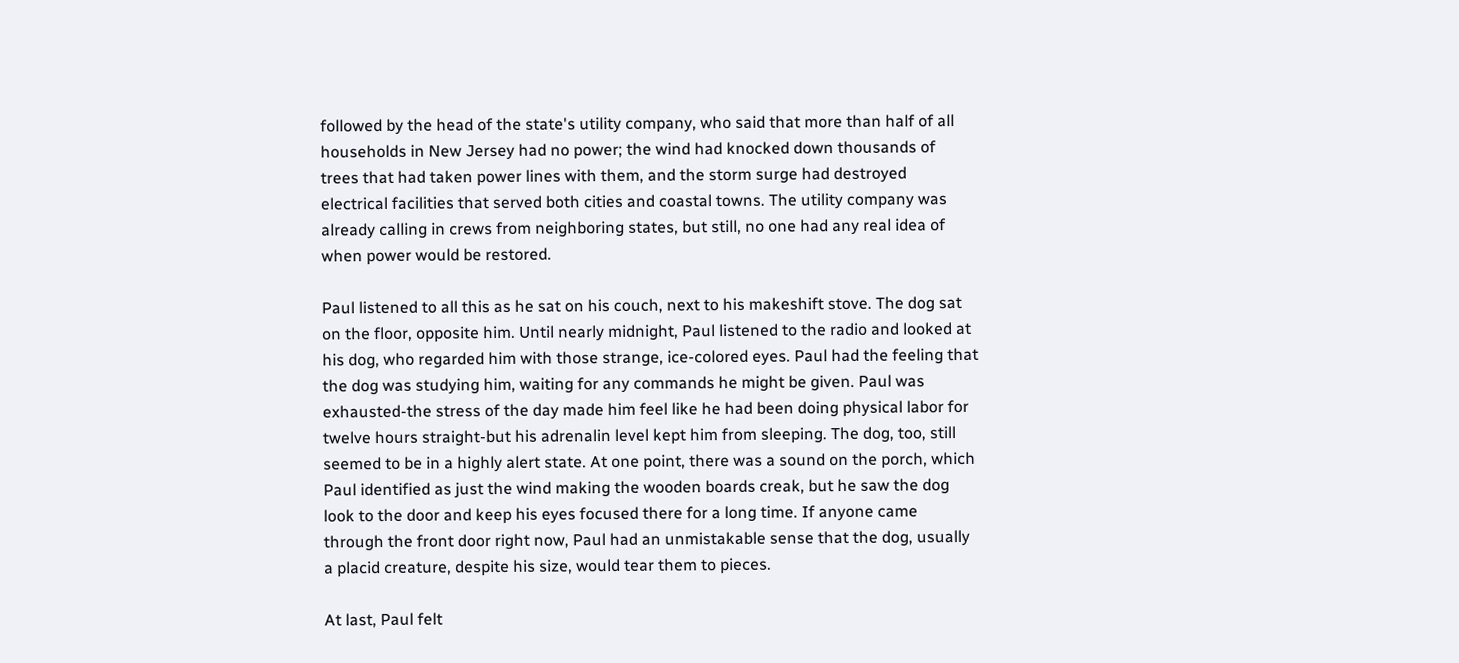followed by the head of the state's utility company, who said that more than half of all households in New Jersey had no power; the wind had knocked down thousands of trees that had taken power lines with them, and the storm surge had destroyed electrical facilities that served both cities and coastal towns. The utility company was already calling in crews from neighboring states, but still, no one had any real idea of when power would be restored.

Paul listened to all this as he sat on his couch, next to his makeshift stove. The dog sat on the floor, opposite him. Until nearly midnight, Paul listened to the radio and looked at his dog, who regarded him with those strange, ice-colored eyes. Paul had the feeling that the dog was studying him, waiting for any commands he might be given. Paul was exhausted-the stress of the day made him feel like he had been doing physical labor for twelve hours straight-but his adrenalin level kept him from sleeping. The dog, too, still seemed to be in a highly alert state. At one point, there was a sound on the porch, which Paul identified as just the wind making the wooden boards creak, but he saw the dog look to the door and keep his eyes focused there for a long time. If anyone came through the front door right now, Paul had an unmistakable sense that the dog, usually a placid creature, despite his size, would tear them to pieces.

At last, Paul felt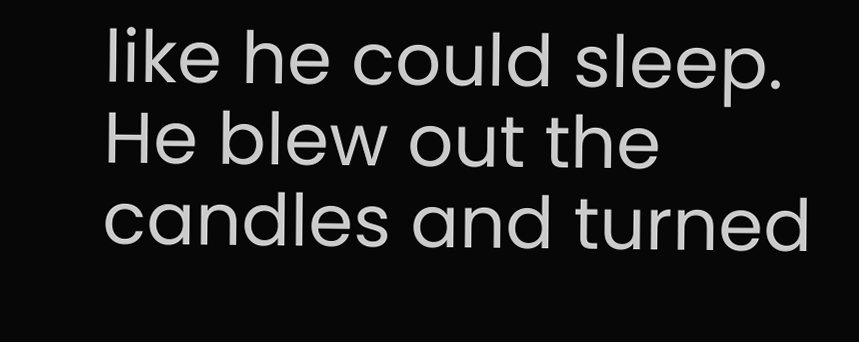like he could sleep. He blew out the candles and turned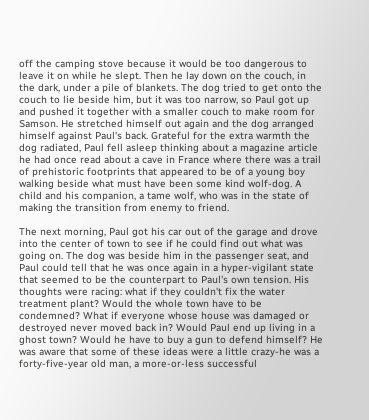off the camping stove because it would be too dangerous to leave it on while he slept. Then he lay down on the couch, in the dark, under a pile of blankets. The dog tried to get onto the couch to lie beside him, but it was too narrow, so Paul got up and pushed it together with a smaller couch to make room for Samson. He stretched himself out again and the dog arranged himself against Paul's back. Grateful for the extra warmth the dog radiated, Paul fell asleep thinking about a magazine article he had once read about a cave in France where there was a trail of prehistoric footprints that appeared to be of a young boy walking beside what must have been some kind wolf-dog. A child and his companion, a tame wolf, who was in the state of making the transition from enemy to friend.

The next morning, Paul got his car out of the garage and drove into the center of town to see if he could find out what was going on. The dog was beside him in the passenger seat, and Paul could tell that he was once again in a hyper-vigilant state that seemed to be the counterpart to Paul's own tension. His thoughts were racing: what if they couldn't fix the water treatment plant? Would the whole town have to be condemned? What if everyone whose house was damaged or destroyed never moved back in? Would Paul end up living in a ghost town? Would he have to buy a gun to defend himself? He was aware that some of these ideas were a little crazy-he was a forty-five-year old man, a more-or-less successful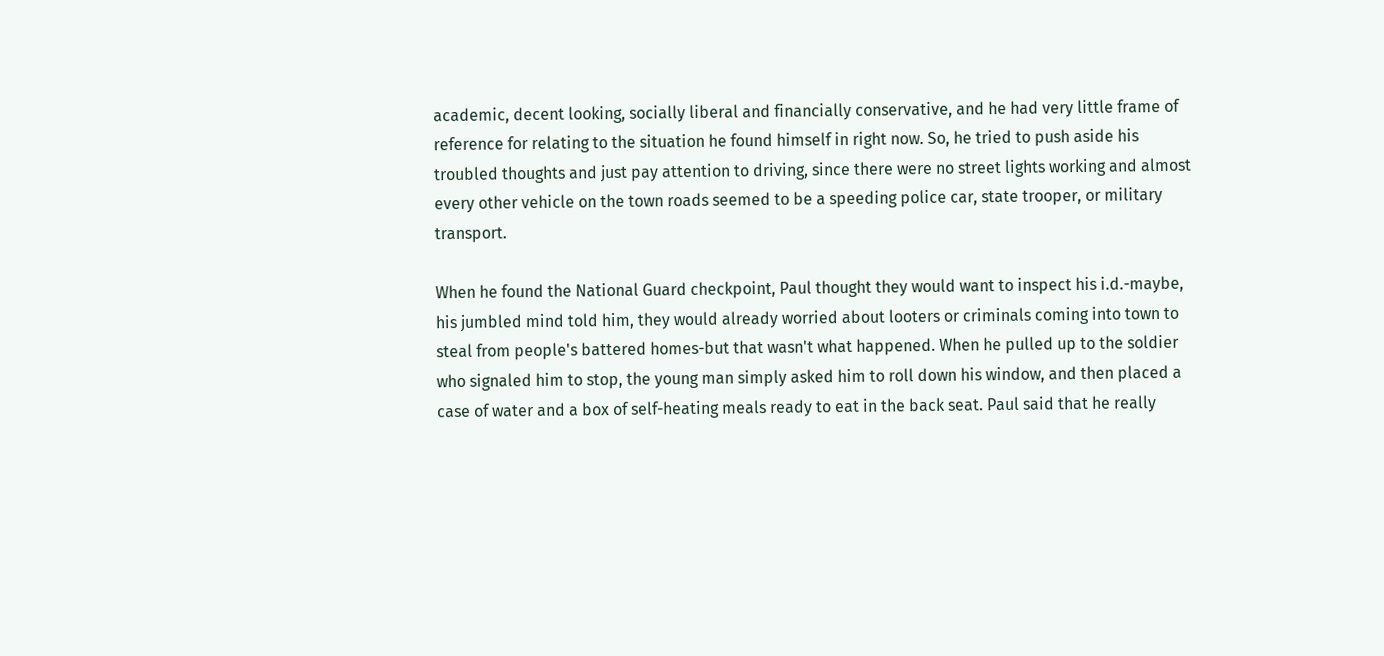academic, decent looking, socially liberal and financially conservative, and he had very little frame of reference for relating to the situation he found himself in right now. So, he tried to push aside his troubled thoughts and just pay attention to driving, since there were no street lights working and almost every other vehicle on the town roads seemed to be a speeding police car, state trooper, or military transport.

When he found the National Guard checkpoint, Paul thought they would want to inspect his i.d.-maybe, his jumbled mind told him, they would already worried about looters or criminals coming into town to steal from people's battered homes-but that wasn't what happened. When he pulled up to the soldier who signaled him to stop, the young man simply asked him to roll down his window, and then placed a case of water and a box of self-heating meals ready to eat in the back seat. Paul said that he really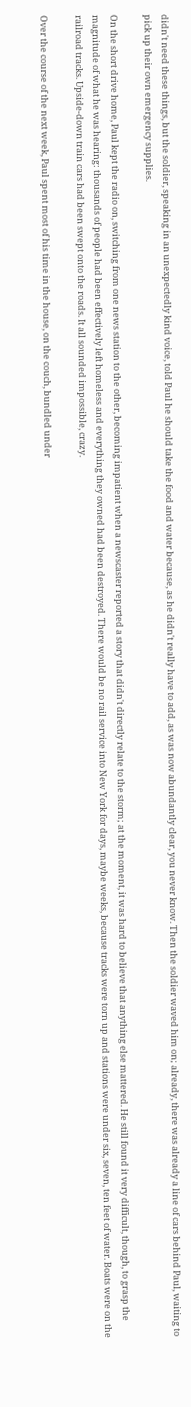didn't need these things, but the soldier, speaking in an unexpectedly kind voice, told Paul he should take the food and water because, as he didn't really have to add, as was now abundantly clear, you never know. Then the soldier waved him on; already, there was already a line of cars behind Paul, waiting to pick up their own emergency supplies.

On the short drive home, Paul kept the radio on, switching from one news station to the other, becoming impatient when a newscaster reported a story that didn't directly relate to the storm; at the moment, it was hard to believe that anything else mattered. He still found it very difficult, though, to grasp the magnitude of what he was hearing: thousands of people had been effectively left homeless and everything they owned had been destroyed. There would be no rail service into New York for days, maybe weeks, because tracks were torn up and stations were under six, seven, ten feet of water. Boats were on the railroad tracks. Upside-down train cars had been swept onto the roads. It all sounded impossible, crazy.

Over the course of the next week, Paul spent most of his time in the house, on the couch, bundled under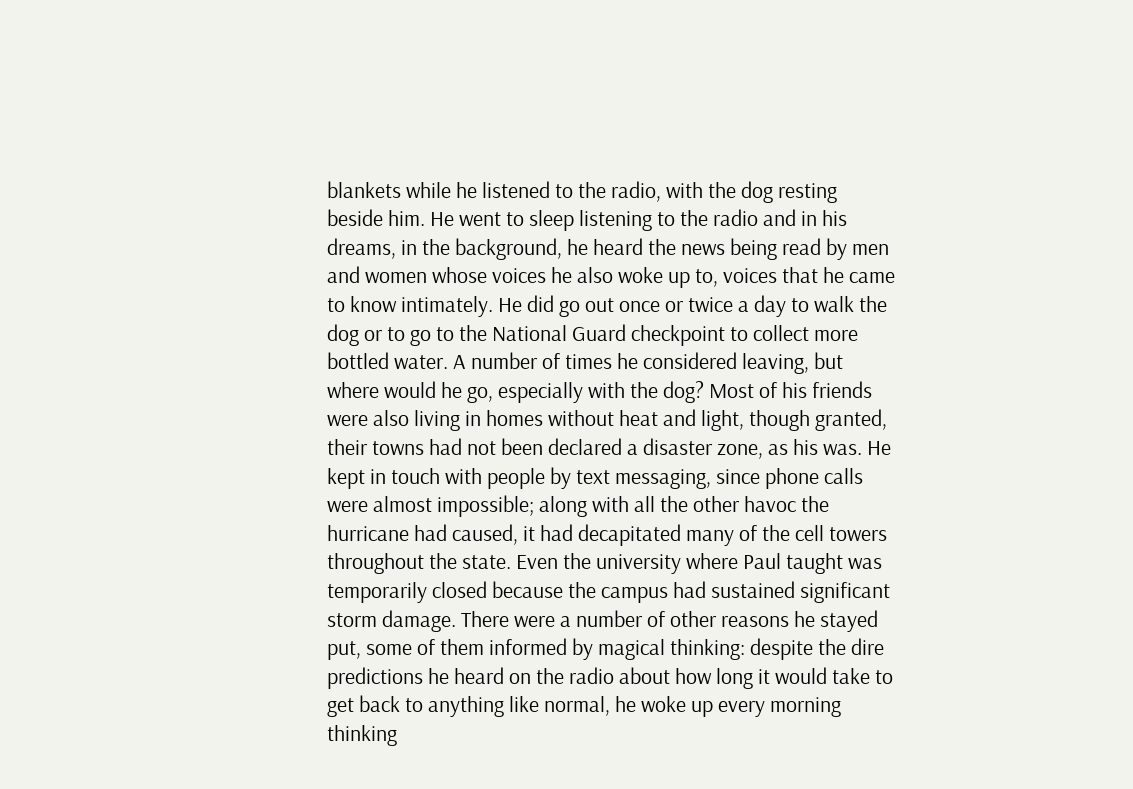blankets while he listened to the radio, with the dog resting beside him. He went to sleep listening to the radio and in his dreams, in the background, he heard the news being read by men and women whose voices he also woke up to, voices that he came to know intimately. He did go out once or twice a day to walk the dog or to go to the National Guard checkpoint to collect more bottled water. A number of times he considered leaving, but where would he go, especially with the dog? Most of his friends were also living in homes without heat and light, though granted, their towns had not been declared a disaster zone, as his was. He kept in touch with people by text messaging, since phone calls were almost impossible; along with all the other havoc the hurricane had caused, it had decapitated many of the cell towers throughout the state. Even the university where Paul taught was temporarily closed because the campus had sustained significant storm damage. There were a number of other reasons he stayed put, some of them informed by magical thinking: despite the dire predictions he heard on the radio about how long it would take to get back to anything like normal, he woke up every morning thinking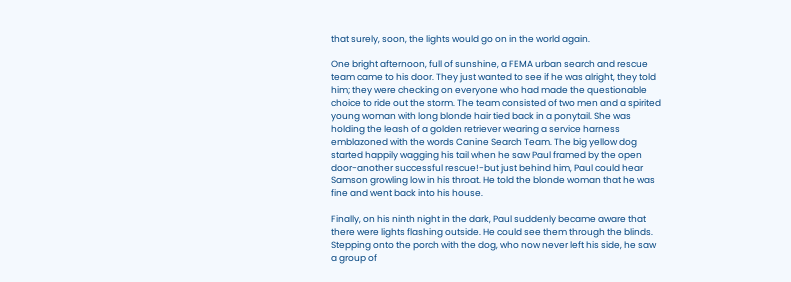that surely, soon, the lights would go on in the world again.

One bright afternoon, full of sunshine, a FEMA urban search and rescue team came to his door. They just wanted to see if he was alright, they told him; they were checking on everyone who had made the questionable choice to ride out the storm. The team consisted of two men and a spirited young woman with long blonde hair tied back in a ponytail. She was holding the leash of a golden retriever wearing a service harness emblazoned with the words Canine Search Team. The big yellow dog started happily wagging his tail when he saw Paul framed by the open door-another successful rescue!-but just behind him, Paul could hear Samson growling low in his throat. He told the blonde woman that he was fine and went back into his house.

Finally, on his ninth night in the dark, Paul suddenly became aware that there were lights flashing outside. He could see them through the blinds. Stepping onto the porch with the dog, who now never left his side, he saw a group of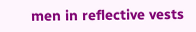men in reflective vests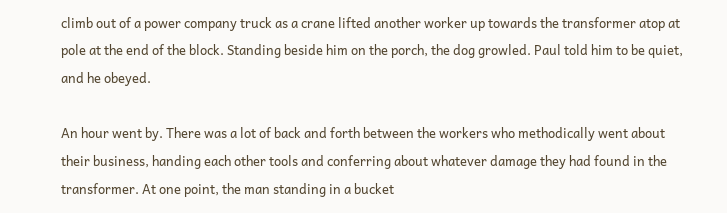climb out of a power company truck as a crane lifted another worker up towards the transformer atop at pole at the end of the block. Standing beside him on the porch, the dog growled. Paul told him to be quiet, and he obeyed.

An hour went by. There was a lot of back and forth between the workers who methodically went about their business, handing each other tools and conferring about whatever damage they had found in the transformer. At one point, the man standing in a bucket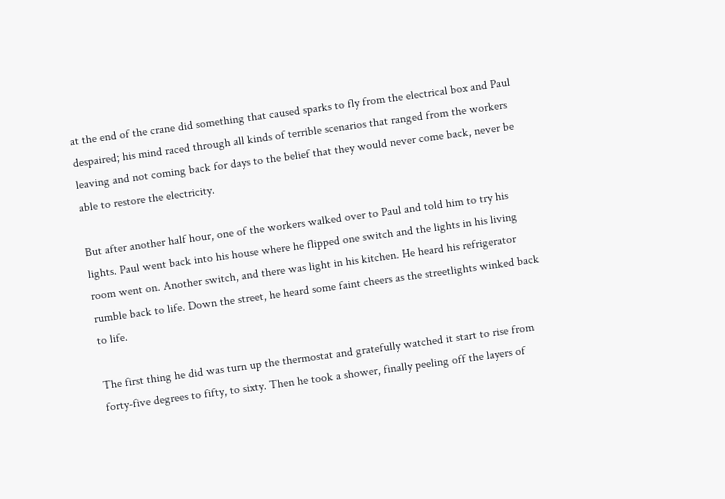at the end of the crane did something that caused sparks to fly from the electrical box and Paul despaired; his mind raced through all kinds of terrible scenarios that ranged from the workers leaving and not coming back for days to the belief that they would never come back, never be able to restore the electricity.

But after another half hour, one of the workers walked over to Paul and told him to try his lights. Paul went back into his house where he flipped one switch and the lights in his living room went on. Another switch, and there was light in his kitchen. He heard his refrigerator rumble back to life. Down the street, he heard some faint cheers as the streetlights winked back to life.

The first thing he did was turn up the thermostat and gratefully watched it start to rise from forty-five degrees to fifty, to sixty. Then he took a shower, finally peeling off the layers of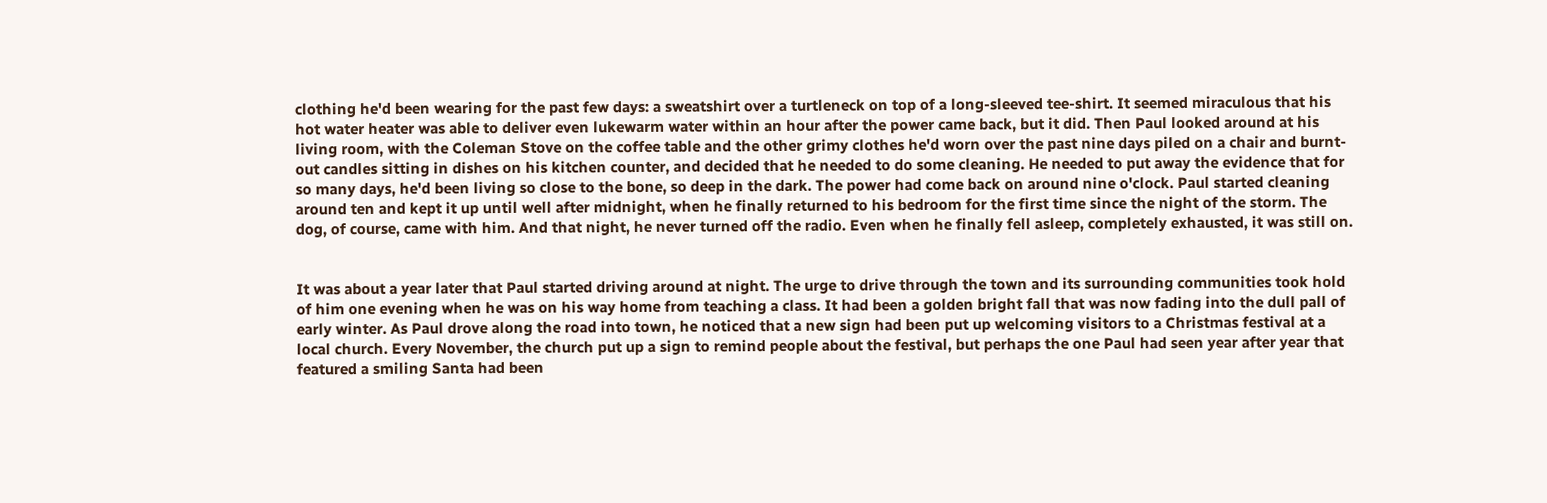clothing he'd been wearing for the past few days: a sweatshirt over a turtleneck on top of a long-sleeved tee-shirt. It seemed miraculous that his hot water heater was able to deliver even lukewarm water within an hour after the power came back, but it did. Then Paul looked around at his living room, with the Coleman Stove on the coffee table and the other grimy clothes he'd worn over the past nine days piled on a chair and burnt-out candles sitting in dishes on his kitchen counter, and decided that he needed to do some cleaning. He needed to put away the evidence that for so many days, he'd been living so close to the bone, so deep in the dark. The power had come back on around nine o'clock. Paul started cleaning around ten and kept it up until well after midnight, when he finally returned to his bedroom for the first time since the night of the storm. The dog, of course, came with him. And that night, he never turned off the radio. Even when he finally fell asleep, completely exhausted, it was still on.


It was about a year later that Paul started driving around at night. The urge to drive through the town and its surrounding communities took hold of him one evening when he was on his way home from teaching a class. It had been a golden bright fall that was now fading into the dull pall of early winter. As Paul drove along the road into town, he noticed that a new sign had been put up welcoming visitors to a Christmas festival at a local church. Every November, the church put up a sign to remind people about the festival, but perhaps the one Paul had seen year after year that featured a smiling Santa had been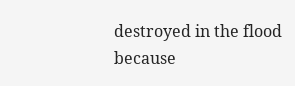destroyed in the flood because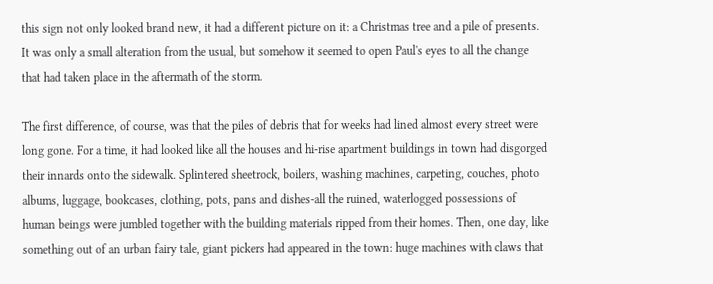this sign not only looked brand new, it had a different picture on it: a Christmas tree and a pile of presents. It was only a small alteration from the usual, but somehow it seemed to open Paul's eyes to all the change that had taken place in the aftermath of the storm.

The first difference, of course, was that the piles of debris that for weeks had lined almost every street were long gone. For a time, it had looked like all the houses and hi-rise apartment buildings in town had disgorged their innards onto the sidewalk. Splintered sheetrock, boilers, washing machines, carpeting, couches, photo albums, luggage, bookcases, clothing, pots, pans and dishes-all the ruined, waterlogged possessions of human beings were jumbled together with the building materials ripped from their homes. Then, one day, like something out of an urban fairy tale, giant pickers had appeared in the town: huge machines with claws that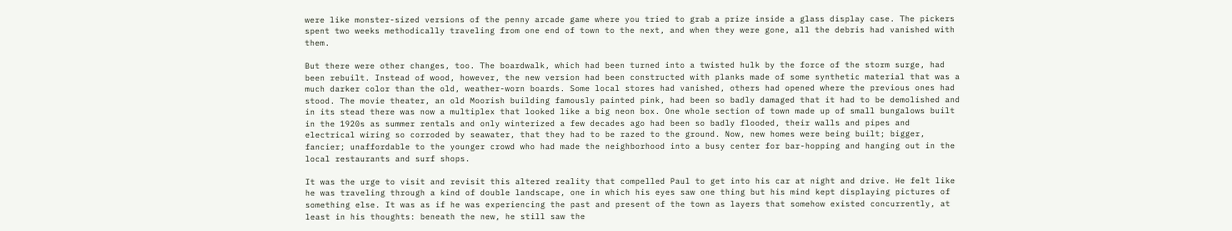were like monster-sized versions of the penny arcade game where you tried to grab a prize inside a glass display case. The pickers spent two weeks methodically traveling from one end of town to the next, and when they were gone, all the debris had vanished with them.

But there were other changes, too. The boardwalk, which had been turned into a twisted hulk by the force of the storm surge, had been rebuilt. Instead of wood, however, the new version had been constructed with planks made of some synthetic material that was a much darker color than the old, weather-worn boards. Some local stores had vanished, others had opened where the previous ones had stood. The movie theater, an old Moorish building famously painted pink, had been so badly damaged that it had to be demolished and in its stead there was now a multiplex that looked like a big neon box. One whole section of town made up of small bungalows built in the 1920s as summer rentals and only winterized a few decades ago had been so badly flooded, their walls and pipes and electrical wiring so corroded by seawater, that they had to be razed to the ground. Now, new homes were being built; bigger, fancier; unaffordable to the younger crowd who had made the neighborhood into a busy center for bar-hopping and hanging out in the local restaurants and surf shops.

It was the urge to visit and revisit this altered reality that compelled Paul to get into his car at night and drive. He felt like he was traveling through a kind of double landscape, one in which his eyes saw one thing but his mind kept displaying pictures of something else. It was as if he was experiencing the past and present of the town as layers that somehow existed concurrently, at least in his thoughts: beneath the new, he still saw the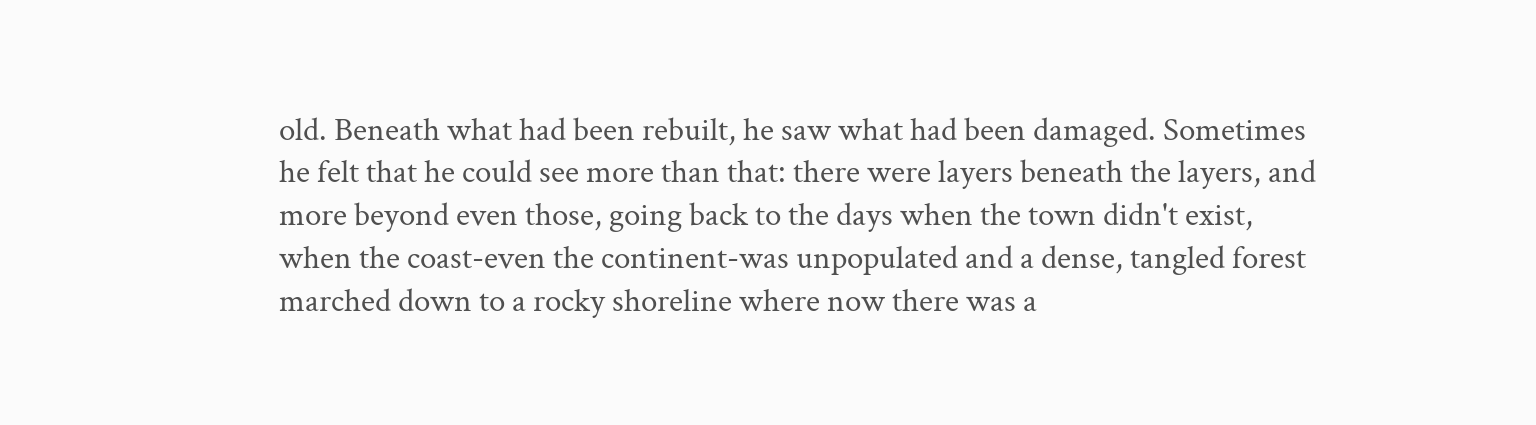old. Beneath what had been rebuilt, he saw what had been damaged. Sometimes he felt that he could see more than that: there were layers beneath the layers, and more beyond even those, going back to the days when the town didn't exist, when the coast-even the continent-was unpopulated and a dense, tangled forest marched down to a rocky shoreline where now there was a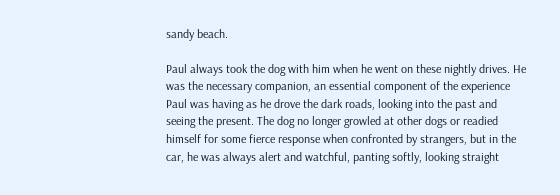sandy beach.

Paul always took the dog with him when he went on these nightly drives. He was the necessary companion, an essential component of the experience Paul was having as he drove the dark roads, looking into the past and seeing the present. The dog no longer growled at other dogs or readied himself for some fierce response when confronted by strangers, but in the car, he was always alert and watchful, panting softly, looking straight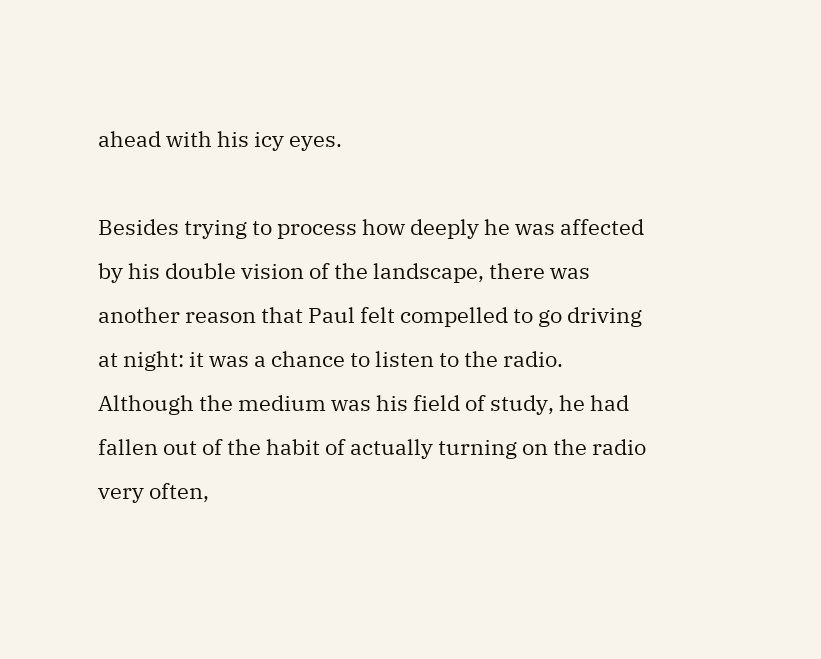ahead with his icy eyes.

Besides trying to process how deeply he was affected by his double vision of the landscape, there was another reason that Paul felt compelled to go driving at night: it was a chance to listen to the radio. Although the medium was his field of study, he had fallen out of the habit of actually turning on the radio very often,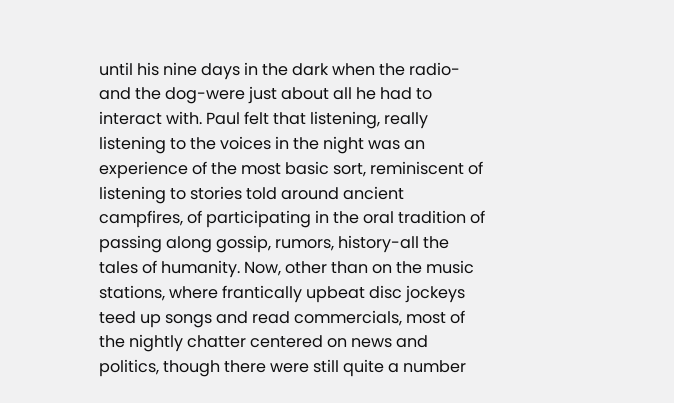until his nine days in the dark when the radio-and the dog-were just about all he had to interact with. Paul felt that listening, really listening to the voices in the night was an experience of the most basic sort, reminiscent of listening to stories told around ancient campfires, of participating in the oral tradition of passing along gossip, rumors, history-all the tales of humanity. Now, other than on the music stations, where frantically upbeat disc jockeys teed up songs and read commercials, most of the nightly chatter centered on news and politics, though there were still quite a number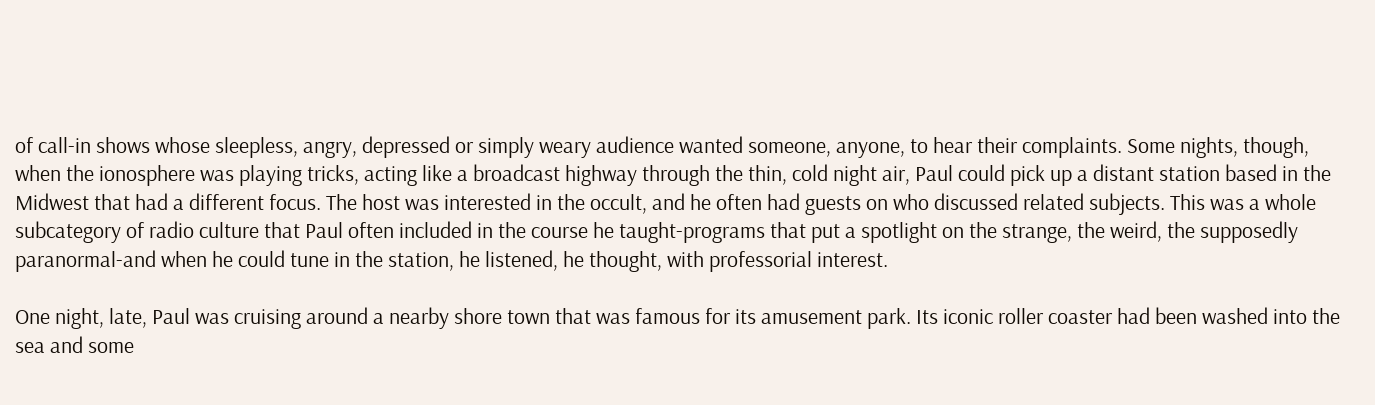of call-in shows whose sleepless, angry, depressed or simply weary audience wanted someone, anyone, to hear their complaints. Some nights, though, when the ionosphere was playing tricks, acting like a broadcast highway through the thin, cold night air, Paul could pick up a distant station based in the Midwest that had a different focus. The host was interested in the occult, and he often had guests on who discussed related subjects. This was a whole subcategory of radio culture that Paul often included in the course he taught-programs that put a spotlight on the strange, the weird, the supposedly paranormal-and when he could tune in the station, he listened, he thought, with professorial interest.

One night, late, Paul was cruising around a nearby shore town that was famous for its amusement park. Its iconic roller coaster had been washed into the sea and some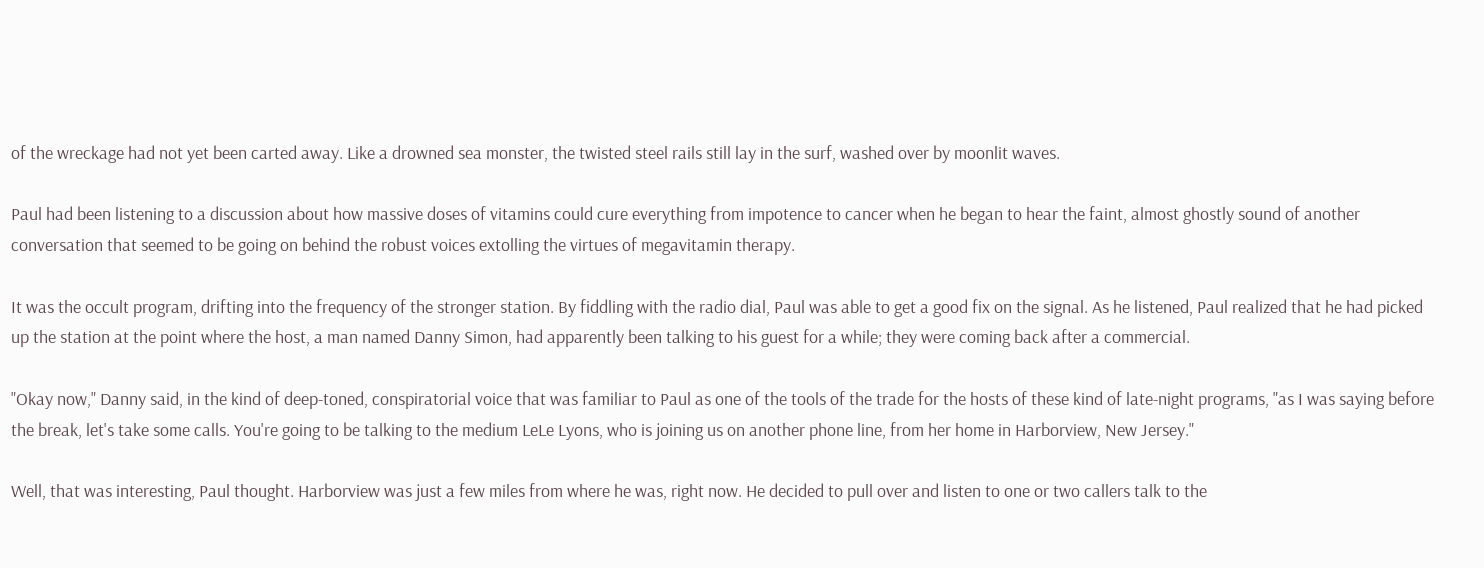of the wreckage had not yet been carted away. Like a drowned sea monster, the twisted steel rails still lay in the surf, washed over by moonlit waves.

Paul had been listening to a discussion about how massive doses of vitamins could cure everything from impotence to cancer when he began to hear the faint, almost ghostly sound of another conversation that seemed to be going on behind the robust voices extolling the virtues of megavitamin therapy.

It was the occult program, drifting into the frequency of the stronger station. By fiddling with the radio dial, Paul was able to get a good fix on the signal. As he listened, Paul realized that he had picked up the station at the point where the host, a man named Danny Simon, had apparently been talking to his guest for a while; they were coming back after a commercial.

"Okay now," Danny said, in the kind of deep-toned, conspiratorial voice that was familiar to Paul as one of the tools of the trade for the hosts of these kind of late-night programs, "as I was saying before the break, let's take some calls. You're going to be talking to the medium LeLe Lyons, who is joining us on another phone line, from her home in Harborview, New Jersey."

Well, that was interesting, Paul thought. Harborview was just a few miles from where he was, right now. He decided to pull over and listen to one or two callers talk to the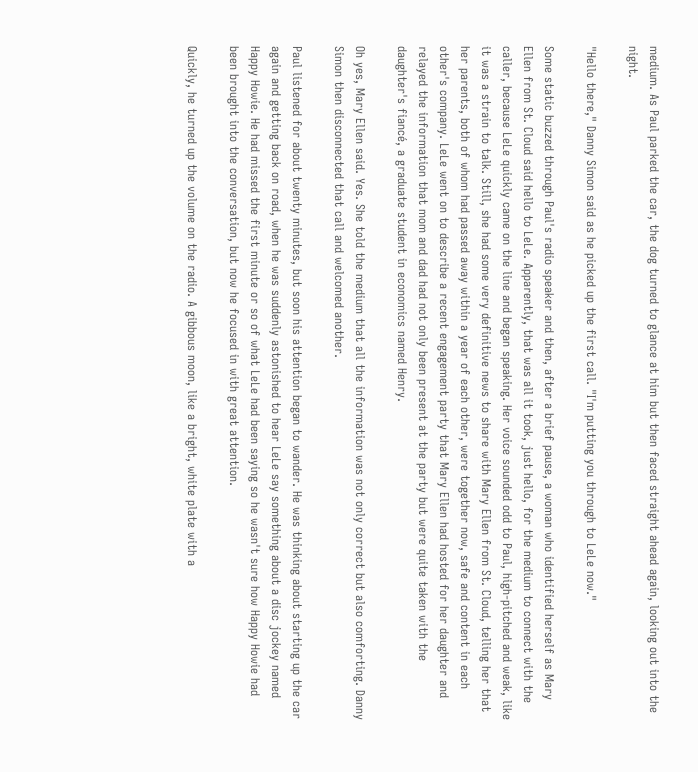medium. As Paul parked the car, the dog turned to glance at him but then faced straight ahead again, looking out into the night.

"Hello there," Danny Simon said as he picked up the first call. "I'm putting you through to LeLe now."

Some static buzzed through Paul's radio speaker and then, after a brief pause, a woman who identified herself as Mary Ellen from St. Cloud said hello to LeLe. Apparently, that was all it took, just hello, for the medium to connect with the caller, because LeLe quickly came on the line and began speaking. Her voice sounded odd to Paul, high-pitched and weak, like it was a strain to talk. Still, she had some very definitive news to share with Mary Ellen from St. Cloud, telling her that her parents, both of whom had passed away within a year of each other, were together now, safe and content in each other's company. LeLe went on to describe a recent engagement party that Mary Ellen had hosted for her daughter and relayed the information that mom and dad had not only been present at the party but were quite taken with the daughter's fiancé, a graduate student in economics named Henry.

Oh yes, Mary Ellen said. Yes. She told the medium that all the information was not only correct but also comforting. Danny Simon then disconnected that call and welcomed another.

Paul listened for about twenty minutes, but soon his attention began to wander. He was thinking about starting up the car again and getting back on road, when he was suddenly astonished to hear LeLe say something about a disc jockey named Happy Howie. He had missed the first minute or so of what LeLe had been saying so he wasn't sure how Happy Howie had been brought into the conversation, but now he focused in with great attention.

Quickly, he turned up the volume on the radio. A gibbous moon, like a bright, white plate with a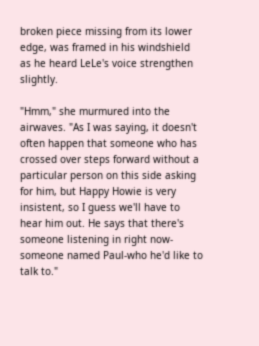broken piece missing from its lower edge, was framed in his windshield as he heard LeLe's voice strengthen slightly.

"Hmm," she murmured into the airwaves. "As I was saying, it doesn't often happen that someone who has crossed over steps forward without a particular person on this side asking for him, but Happy Howie is very insistent, so I guess we'll have to hear him out. He says that there's someone listening in right now-someone named Paul-who he'd like to talk to."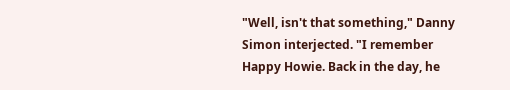"Well, isn't that something," Danny Simon interjected. "I remember Happy Howie. Back in the day, he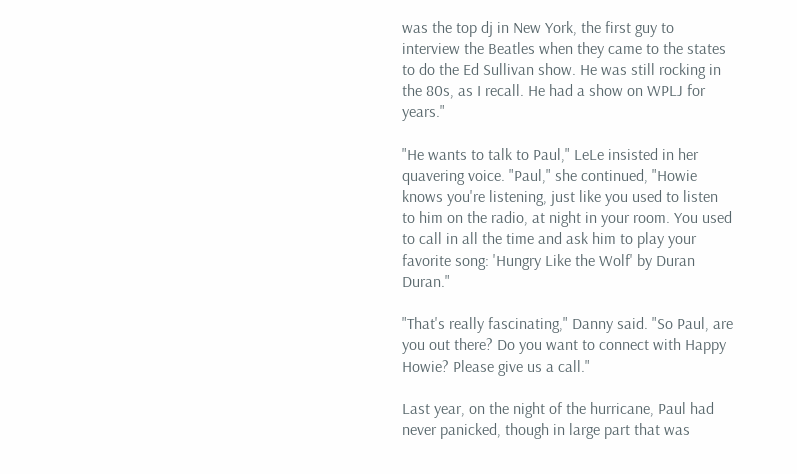was the top dj in New York, the first guy to interview the Beatles when they came to the states to do the Ed Sullivan show. He was still rocking in the 80s, as I recall. He had a show on WPLJ for years."

"He wants to talk to Paul," LeLe insisted in her quavering voice. "Paul," she continued, "Howie knows you're listening, just like you used to listen to him on the radio, at night in your room. You used to call in all the time and ask him to play your favorite song: 'Hungry Like the Wolf' by Duran Duran."

"That's really fascinating," Danny said. "So Paul, are you out there? Do you want to connect with Happy Howie? Please give us a call."

Last year, on the night of the hurricane, Paul had never panicked, though in large part that was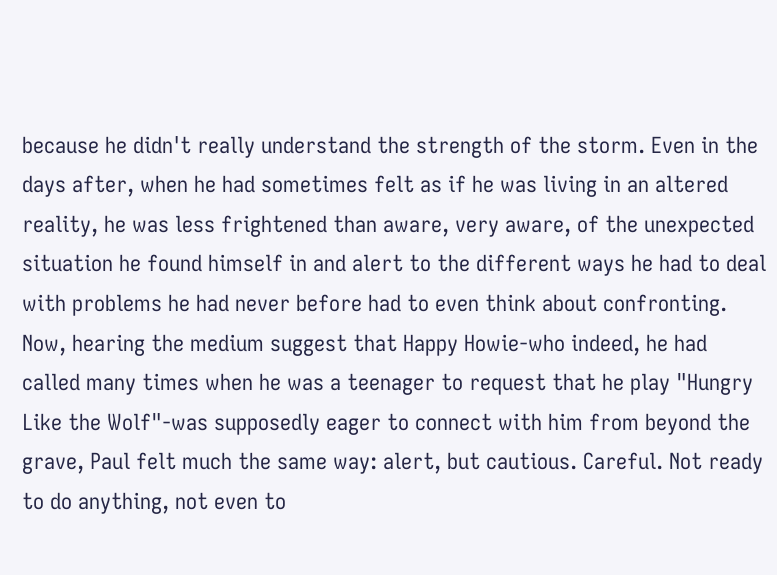because he didn't really understand the strength of the storm. Even in the days after, when he had sometimes felt as if he was living in an altered reality, he was less frightened than aware, very aware, of the unexpected situation he found himself in and alert to the different ways he had to deal with problems he had never before had to even think about confronting. Now, hearing the medium suggest that Happy Howie-who indeed, he had called many times when he was a teenager to request that he play "Hungry Like the Wolf"-was supposedly eager to connect with him from beyond the grave, Paul felt much the same way: alert, but cautious. Careful. Not ready to do anything, not even to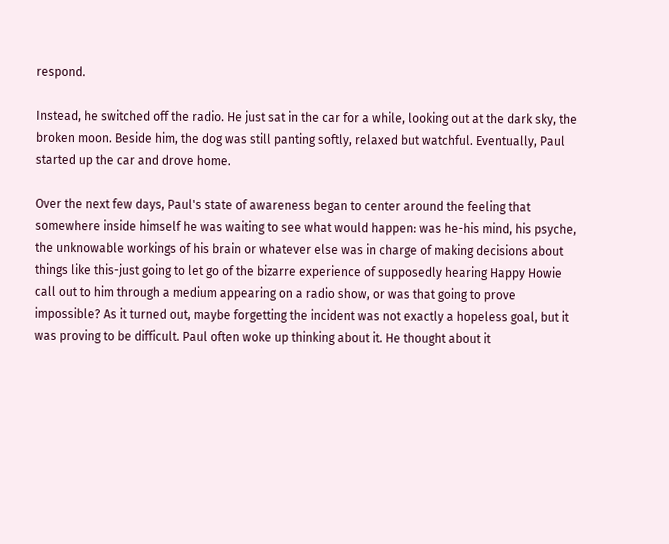respond.

Instead, he switched off the radio. He just sat in the car for a while, looking out at the dark sky, the broken moon. Beside him, the dog was still panting softly, relaxed but watchful. Eventually, Paul started up the car and drove home.

Over the next few days, Paul's state of awareness began to center around the feeling that somewhere inside himself he was waiting to see what would happen: was he-his mind, his psyche, the unknowable workings of his brain or whatever else was in charge of making decisions about things like this-just going to let go of the bizarre experience of supposedly hearing Happy Howie call out to him through a medium appearing on a radio show, or was that going to prove impossible? As it turned out, maybe forgetting the incident was not exactly a hopeless goal, but it was proving to be difficult. Paul often woke up thinking about it. He thought about it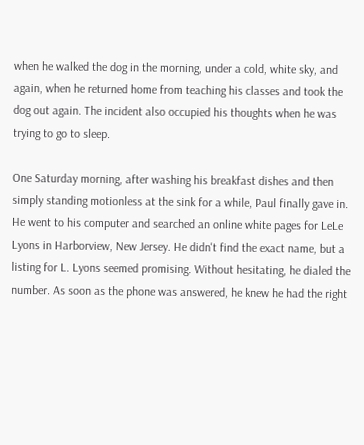when he walked the dog in the morning, under a cold, white sky, and again, when he returned home from teaching his classes and took the dog out again. The incident also occupied his thoughts when he was trying to go to sleep.

One Saturday morning, after washing his breakfast dishes and then simply standing motionless at the sink for a while, Paul finally gave in. He went to his computer and searched an online white pages for LeLe Lyons in Harborview, New Jersey. He didn't find the exact name, but a listing for L. Lyons seemed promising. Without hesitating, he dialed the number. As soon as the phone was answered, he knew he had the right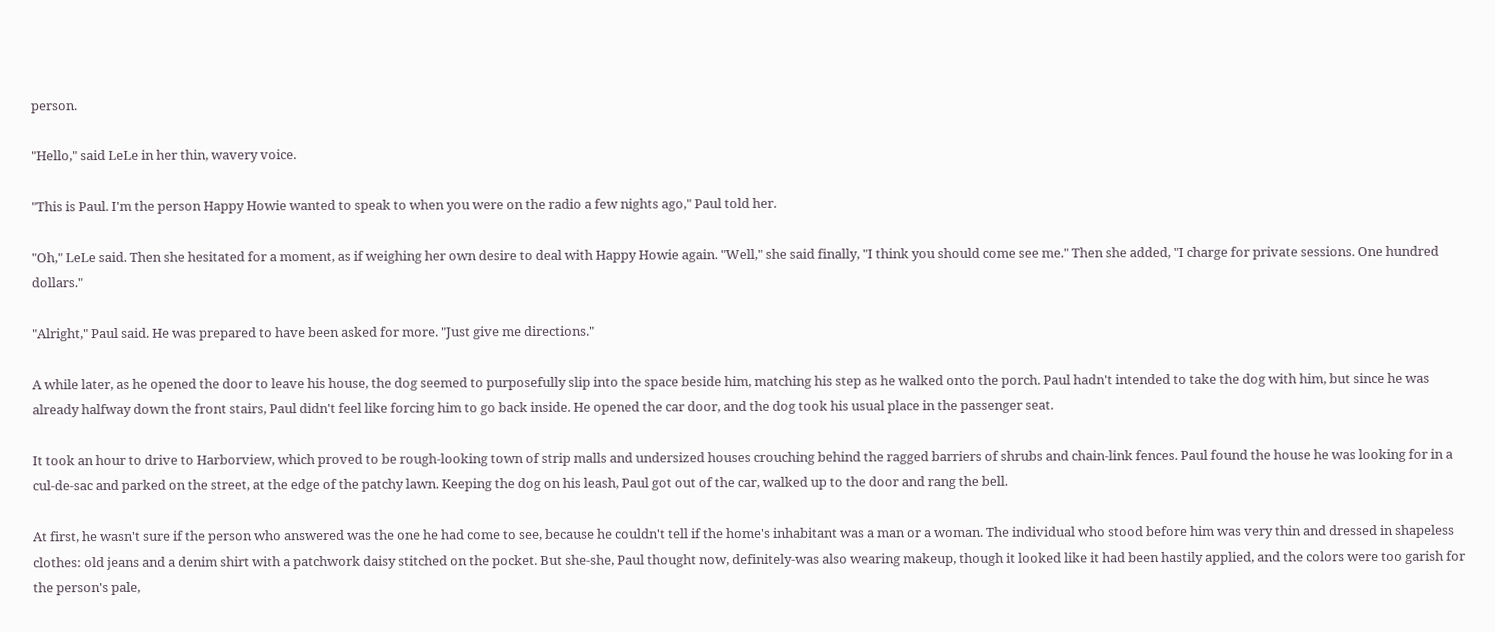person.

"Hello," said LeLe in her thin, wavery voice.

"This is Paul. I'm the person Happy Howie wanted to speak to when you were on the radio a few nights ago," Paul told her.

"Oh," LeLe said. Then she hesitated for a moment, as if weighing her own desire to deal with Happy Howie again. "Well," she said finally, "I think you should come see me." Then she added, "I charge for private sessions. One hundred dollars."

"Alright," Paul said. He was prepared to have been asked for more. "Just give me directions."

A while later, as he opened the door to leave his house, the dog seemed to purposefully slip into the space beside him, matching his step as he walked onto the porch. Paul hadn't intended to take the dog with him, but since he was already halfway down the front stairs, Paul didn't feel like forcing him to go back inside. He opened the car door, and the dog took his usual place in the passenger seat.

It took an hour to drive to Harborview, which proved to be rough-looking town of strip malls and undersized houses crouching behind the ragged barriers of shrubs and chain-link fences. Paul found the house he was looking for in a cul-de-sac and parked on the street, at the edge of the patchy lawn. Keeping the dog on his leash, Paul got out of the car, walked up to the door and rang the bell.

At first, he wasn't sure if the person who answered was the one he had come to see, because he couldn't tell if the home's inhabitant was a man or a woman. The individual who stood before him was very thin and dressed in shapeless clothes: old jeans and a denim shirt with a patchwork daisy stitched on the pocket. But she-she, Paul thought now, definitely-was also wearing makeup, though it looked like it had been hastily applied, and the colors were too garish for the person's pale,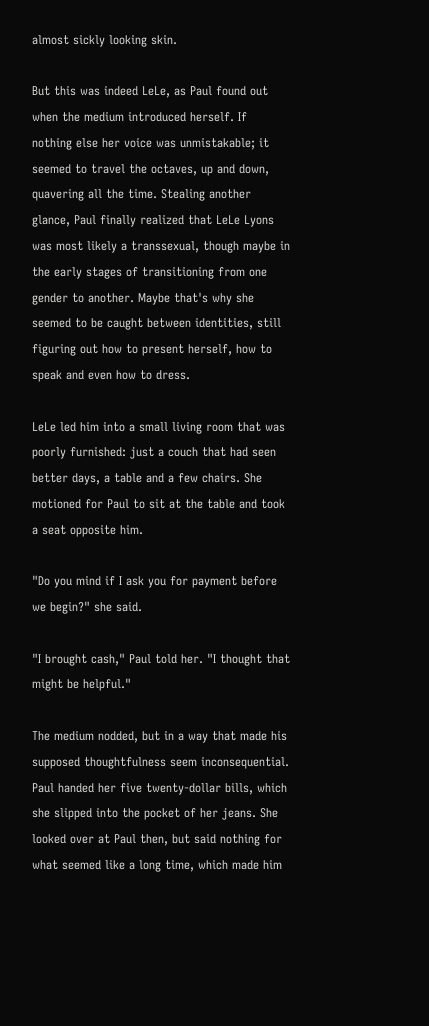almost sickly looking skin.

But this was indeed LeLe, as Paul found out when the medium introduced herself. If nothing else her voice was unmistakable; it seemed to travel the octaves, up and down, quavering all the time. Stealing another glance, Paul finally realized that LeLe Lyons was most likely a transsexual, though maybe in the early stages of transitioning from one gender to another. Maybe that's why she seemed to be caught between identities, still figuring out how to present herself, how to speak and even how to dress.

LeLe led him into a small living room that was poorly furnished: just a couch that had seen better days, a table and a few chairs. She motioned for Paul to sit at the table and took a seat opposite him.

"Do you mind if I ask you for payment before we begin?" she said.

"I brought cash," Paul told her. "I thought that might be helpful."

The medium nodded, but in a way that made his supposed thoughtfulness seem inconsequential. Paul handed her five twenty-dollar bills, which she slipped into the pocket of her jeans. She looked over at Paul then, but said nothing for what seemed like a long time, which made him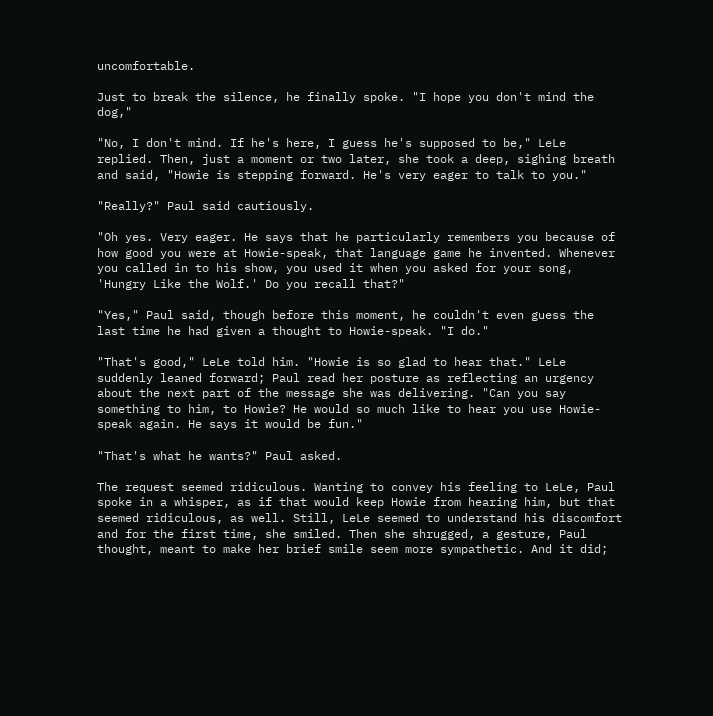uncomfortable.

Just to break the silence, he finally spoke. "I hope you don't mind the dog,"

"No, I don't mind. If he's here, I guess he's supposed to be," LeLe replied. Then, just a moment or two later, she took a deep, sighing breath and said, "Howie is stepping forward. He's very eager to talk to you."

"Really?" Paul said cautiously.

"Oh yes. Very eager. He says that he particularly remembers you because of how good you were at Howie-speak, that language game he invented. Whenever you called in to his show, you used it when you asked for your song, 'Hungry Like the Wolf.' Do you recall that?"

"Yes," Paul said, though before this moment, he couldn't even guess the last time he had given a thought to Howie-speak. "I do."

"That's good," LeLe told him. "Howie is so glad to hear that." LeLe suddenly leaned forward; Paul read her posture as reflecting an urgency about the next part of the message she was delivering. "Can you say something to him, to Howie? He would so much like to hear you use Howie-speak again. He says it would be fun."

"That's what he wants?" Paul asked.

The request seemed ridiculous. Wanting to convey his feeling to LeLe, Paul spoke in a whisper, as if that would keep Howie from hearing him, but that seemed ridiculous, as well. Still, LeLe seemed to understand his discomfort and for the first time, she smiled. Then she shrugged, a gesture, Paul thought, meant to make her brief smile seem more sympathetic. And it did;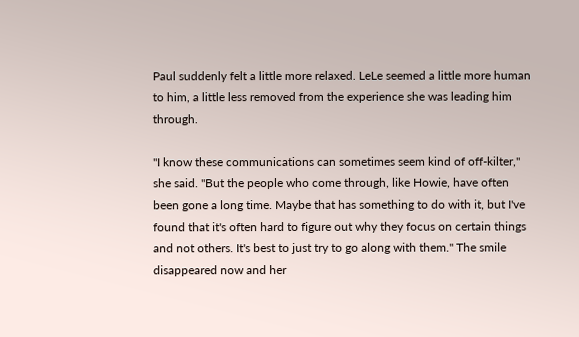Paul suddenly felt a little more relaxed. LeLe seemed a little more human to him, a little less removed from the experience she was leading him through.

"I know these communications can sometimes seem kind of off-kilter," she said. "But the people who come through, like Howie, have often been gone a long time. Maybe that has something to do with it, but I've found that it's often hard to figure out why they focus on certain things and not others. It's best to just try to go along with them." The smile disappeared now and her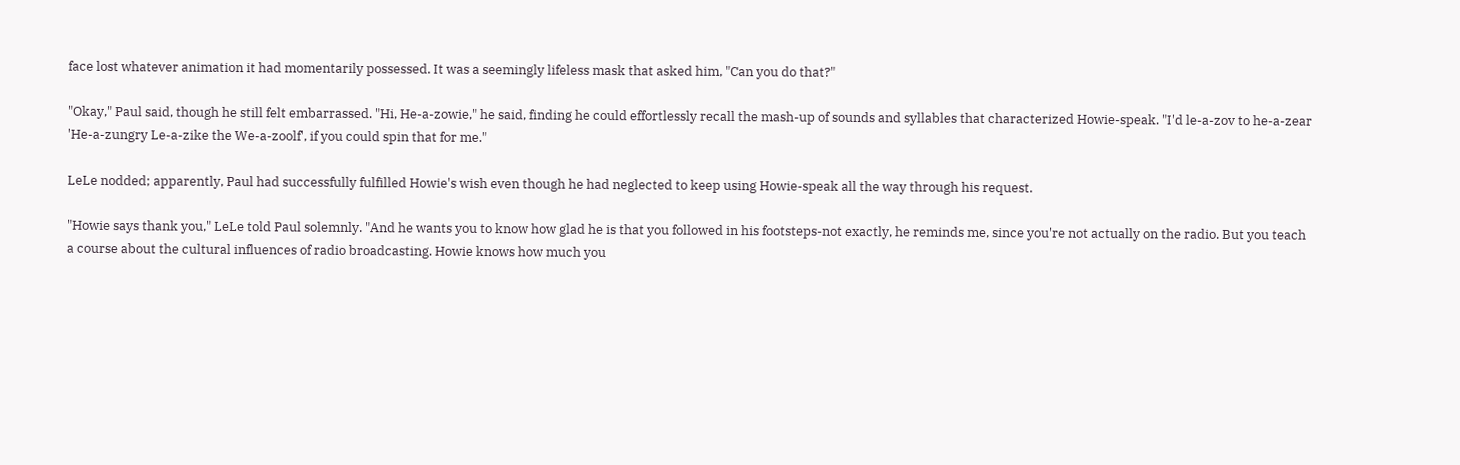face lost whatever animation it had momentarily possessed. It was a seemingly lifeless mask that asked him, "Can you do that?"

"Okay," Paul said, though he still felt embarrassed. "Hi, He-a-zowie," he said, finding he could effortlessly recall the mash-up of sounds and syllables that characterized Howie-speak. "I'd le-a-zov to he-a-zear 'He-a-zungry Le-a-zike the We-a-zoolf', if you could spin that for me."

LeLe nodded; apparently, Paul had successfully fulfilled Howie's wish even though he had neglected to keep using Howie-speak all the way through his request.

"Howie says thank you," LeLe told Paul solemnly. "And he wants you to know how glad he is that you followed in his footsteps-not exactly, he reminds me, since you're not actually on the radio. But you teach a course about the cultural influences of radio broadcasting. Howie knows how much you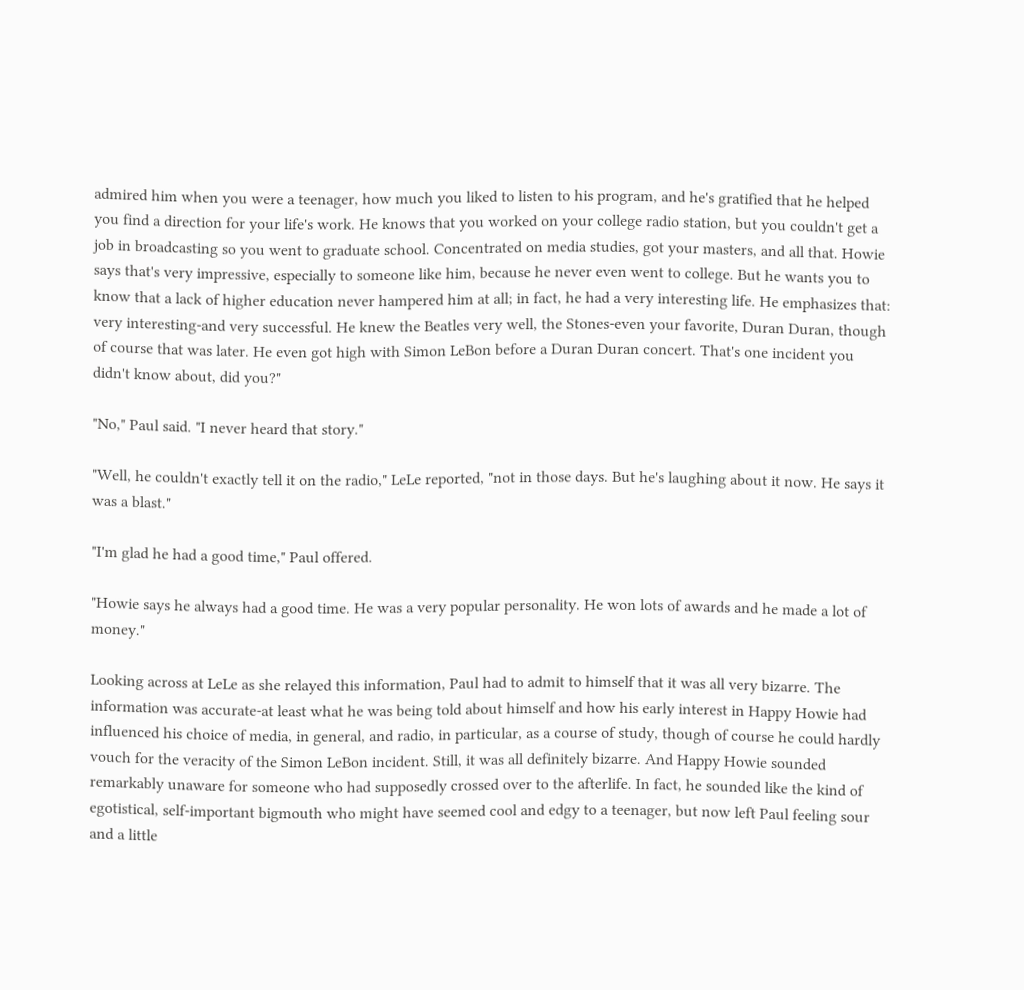admired him when you were a teenager, how much you liked to listen to his program, and he's gratified that he helped you find a direction for your life's work. He knows that you worked on your college radio station, but you couldn't get a job in broadcasting so you went to graduate school. Concentrated on media studies, got your masters, and all that. Howie says that's very impressive, especially to someone like him, because he never even went to college. But he wants you to know that a lack of higher education never hampered him at all; in fact, he had a very interesting life. He emphasizes that: very interesting-and very successful. He knew the Beatles very well, the Stones-even your favorite, Duran Duran, though of course that was later. He even got high with Simon LeBon before a Duran Duran concert. That's one incident you didn't know about, did you?"

"No," Paul said. "I never heard that story."

"Well, he couldn't exactly tell it on the radio," LeLe reported, "not in those days. But he's laughing about it now. He says it was a blast."

"I'm glad he had a good time," Paul offered.

"Howie says he always had a good time. He was a very popular personality. He won lots of awards and he made a lot of money."

Looking across at LeLe as she relayed this information, Paul had to admit to himself that it was all very bizarre. The information was accurate-at least what he was being told about himself and how his early interest in Happy Howie had influenced his choice of media, in general, and radio, in particular, as a course of study, though of course he could hardly vouch for the veracity of the Simon LeBon incident. Still, it was all definitely bizarre. And Happy Howie sounded remarkably unaware for someone who had supposedly crossed over to the afterlife. In fact, he sounded like the kind of egotistical, self-important bigmouth who might have seemed cool and edgy to a teenager, but now left Paul feeling sour and a little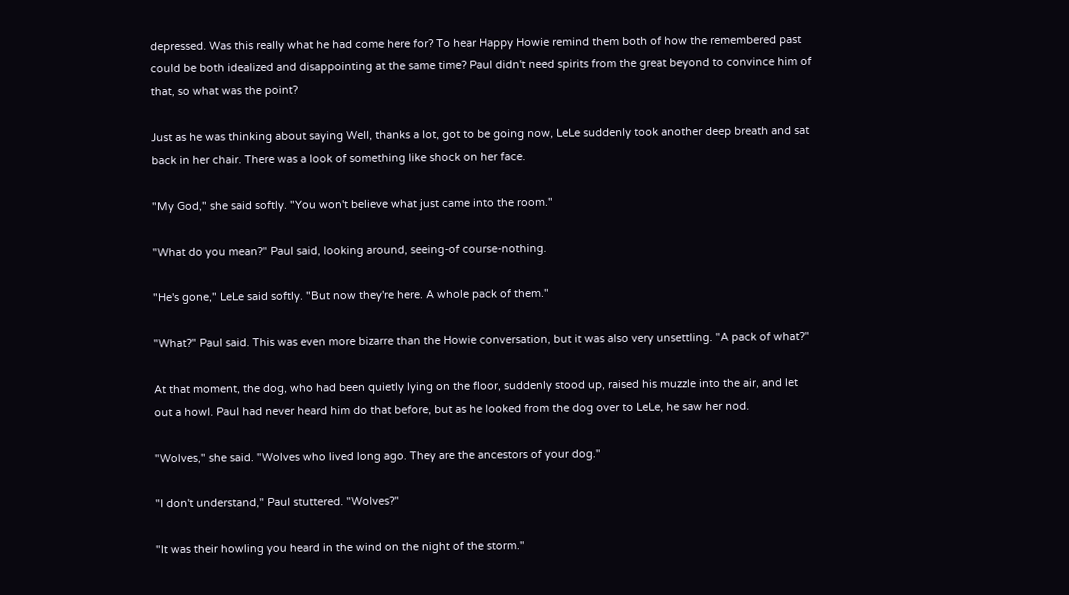depressed. Was this really what he had come here for? To hear Happy Howie remind them both of how the remembered past could be both idealized and disappointing at the same time? Paul didn't need spirits from the great beyond to convince him of that, so what was the point?

Just as he was thinking about saying Well, thanks a lot, got to be going now, LeLe suddenly took another deep breath and sat back in her chair. There was a look of something like shock on her face.

"My God," she said softly. "You won't believe what just came into the room."

"What do you mean?" Paul said, looking around, seeing-of course-nothing.

"He's gone," LeLe said softly. "But now they're here. A whole pack of them."

"What?" Paul said. This was even more bizarre than the Howie conversation, but it was also very unsettling. "A pack of what?"

At that moment, the dog, who had been quietly lying on the floor, suddenly stood up, raised his muzzle into the air, and let out a howl. Paul had never heard him do that before, but as he looked from the dog over to LeLe, he saw her nod.

"Wolves," she said. "Wolves who lived long ago. They are the ancestors of your dog."

"I don't understand," Paul stuttered. "Wolves?"

"It was their howling you heard in the wind on the night of the storm."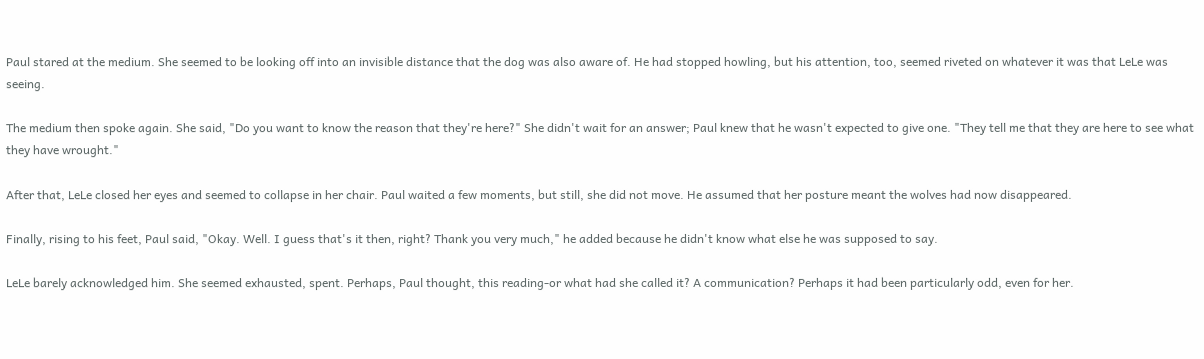Paul stared at the medium. She seemed to be looking off into an invisible distance that the dog was also aware of. He had stopped howling, but his attention, too, seemed riveted on whatever it was that LeLe was seeing.

The medium then spoke again. She said, "Do you want to know the reason that they're here?" She didn't wait for an answer; Paul knew that he wasn't expected to give one. "They tell me that they are here to see what they have wrought."

After that, LeLe closed her eyes and seemed to collapse in her chair. Paul waited a few moments, but still, she did not move. He assumed that her posture meant the wolves had now disappeared.

Finally, rising to his feet, Paul said, "Okay. Well. I guess that's it then, right? Thank you very much," he added because he didn't know what else he was supposed to say.

LeLe barely acknowledged him. She seemed exhausted, spent. Perhaps, Paul thought, this reading-or what had she called it? A communication? Perhaps it had been particularly odd, even for her.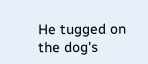He tugged on the dog's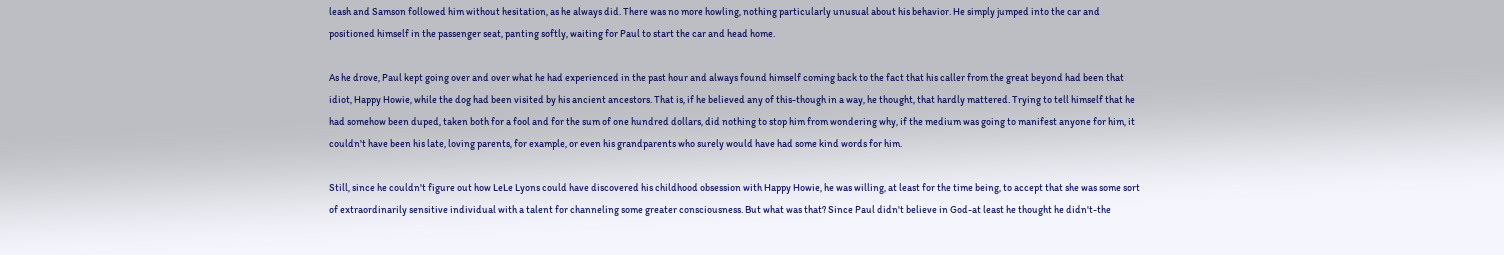leash and Samson followed him without hesitation, as he always did. There was no more howling, nothing particularly unusual about his behavior. He simply jumped into the car and positioned himself in the passenger seat, panting softly, waiting for Paul to start the car and head home.

As he drove, Paul kept going over and over what he had experienced in the past hour and always found himself coming back to the fact that his caller from the great beyond had been that idiot, Happy Howie, while the dog had been visited by his ancient ancestors. That is, if he believed any of this-though in a way, he thought, that hardly mattered. Trying to tell himself that he had somehow been duped, taken both for a fool and for the sum of one hundred dollars, did nothing to stop him from wondering why, if the medium was going to manifest anyone for him, it couldn't have been his late, loving parents, for example, or even his grandparents who surely would have had some kind words for him.

Still, since he couldn't figure out how LeLe Lyons could have discovered his childhood obsession with Happy Howie, he was willing, at least for the time being, to accept that she was some sort of extraordinarily sensitive individual with a talent for channeling some greater consciousness. But what was that? Since Paul didn't believe in God-at least he thought he didn't-the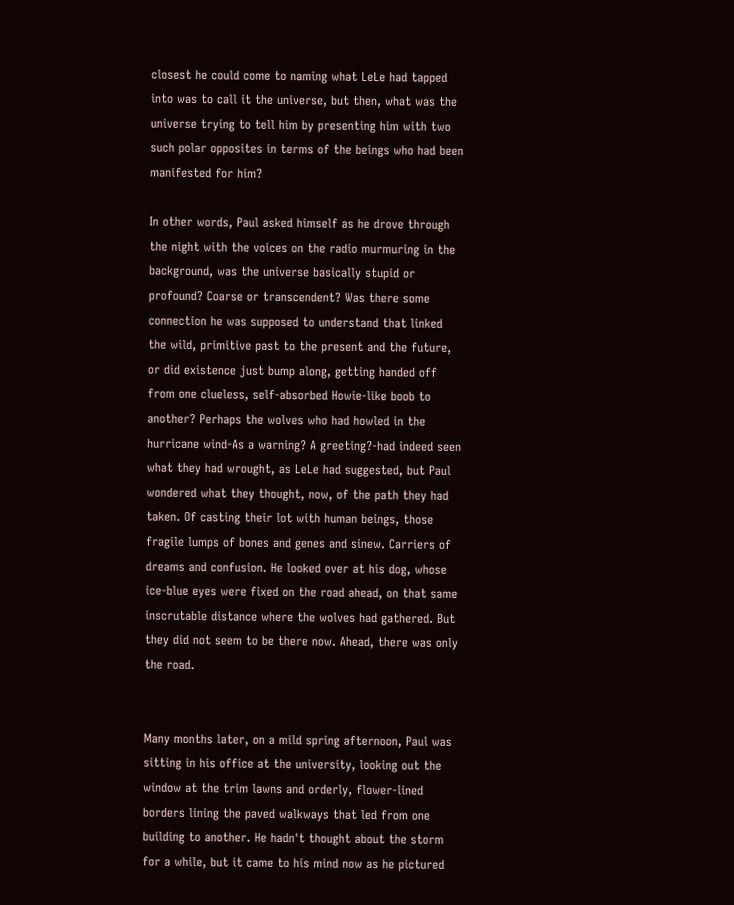closest he could come to naming what LeLe had tapped into was to call it the universe, but then, what was the universe trying to tell him by presenting him with two such polar opposites in terms of the beings who had been manifested for him?

In other words, Paul asked himself as he drove through the night with the voices on the radio murmuring in the background, was the universe basically stupid or profound? Coarse or transcendent? Was there some connection he was supposed to understand that linked the wild, primitive past to the present and the future, or did existence just bump along, getting handed off from one clueless, self-absorbed Howie-like boob to another? Perhaps the wolves who had howled in the hurricane wind-As a warning? A greeting?-had indeed seen what they had wrought, as LeLe had suggested, but Paul wondered what they thought, now, of the path they had taken. Of casting their lot with human beings, those fragile lumps of bones and genes and sinew. Carriers of dreams and confusion. He looked over at his dog, whose ice-blue eyes were fixed on the road ahead, on that same inscrutable distance where the wolves had gathered. But they did not seem to be there now. Ahead, there was only the road.


Many months later, on a mild spring afternoon, Paul was sitting in his office at the university, looking out the window at the trim lawns and orderly, flower-lined borders lining the paved walkways that led from one building to another. He hadn't thought about the storm for a while, but it came to his mind now as he pictured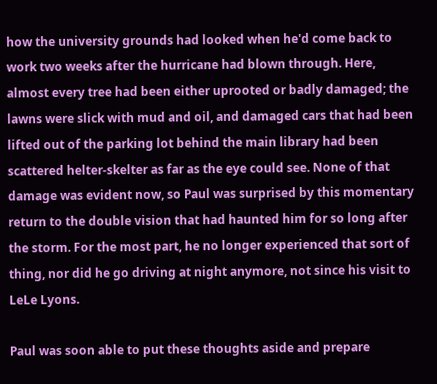how the university grounds had looked when he'd come back to work two weeks after the hurricane had blown through. Here, almost every tree had been either uprooted or badly damaged; the lawns were slick with mud and oil, and damaged cars that had been lifted out of the parking lot behind the main library had been scattered helter-skelter as far as the eye could see. None of that damage was evident now, so Paul was surprised by this momentary return to the double vision that had haunted him for so long after the storm. For the most part, he no longer experienced that sort of thing, nor did he go driving at night anymore, not since his visit to LeLe Lyons.

Paul was soon able to put these thoughts aside and prepare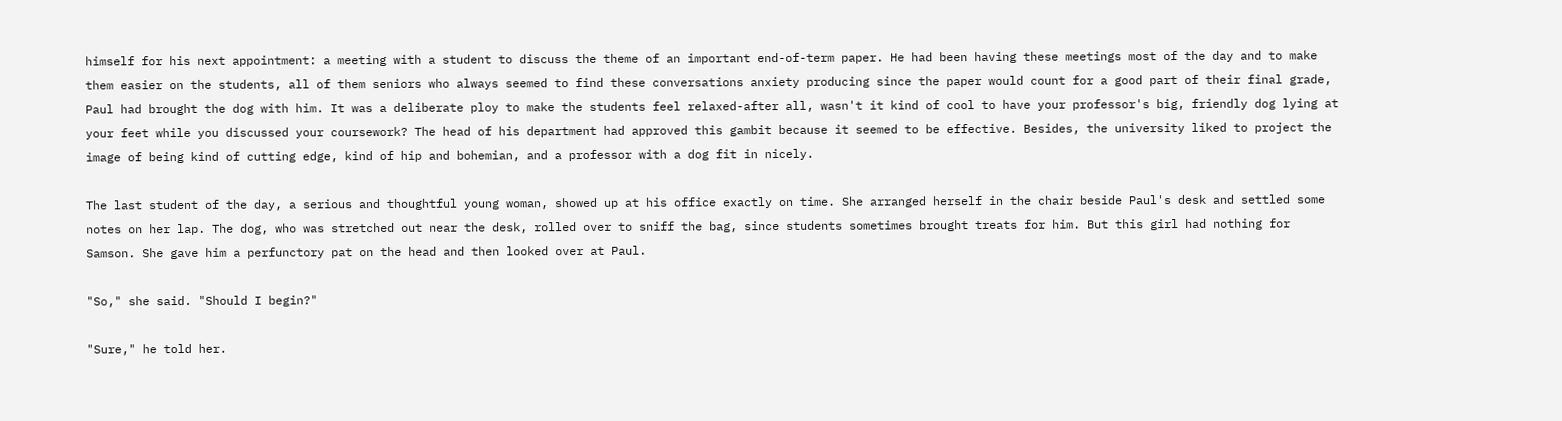himself for his next appointment: a meeting with a student to discuss the theme of an important end-of-term paper. He had been having these meetings most of the day and to make them easier on the students, all of them seniors who always seemed to find these conversations anxiety producing since the paper would count for a good part of their final grade, Paul had brought the dog with him. It was a deliberate ploy to make the students feel relaxed-after all, wasn't it kind of cool to have your professor's big, friendly dog lying at your feet while you discussed your coursework? The head of his department had approved this gambit because it seemed to be effective. Besides, the university liked to project the image of being kind of cutting edge, kind of hip and bohemian, and a professor with a dog fit in nicely.

The last student of the day, a serious and thoughtful young woman, showed up at his office exactly on time. She arranged herself in the chair beside Paul's desk and settled some notes on her lap. The dog, who was stretched out near the desk, rolled over to sniff the bag, since students sometimes brought treats for him. But this girl had nothing for Samson. She gave him a perfunctory pat on the head and then looked over at Paul.

"So," she said. "Should I begin?"

"Sure," he told her.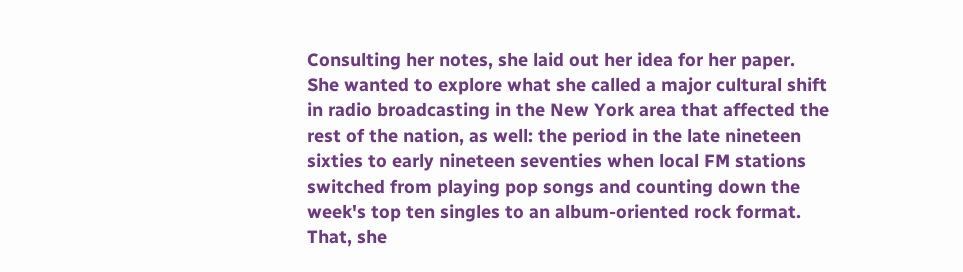Consulting her notes, she laid out her idea for her paper. She wanted to explore what she called a major cultural shift in radio broadcasting in the New York area that affected the rest of the nation, as well: the period in the late nineteen sixties to early nineteen seventies when local FM stations switched from playing pop songs and counting down the week's top ten singles to an album-oriented rock format. That, she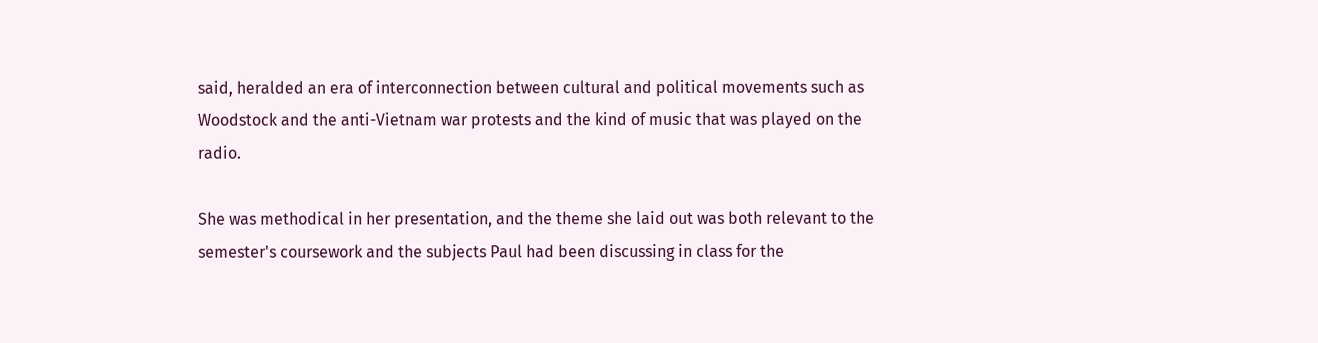said, heralded an era of interconnection between cultural and political movements such as Woodstock and the anti-Vietnam war protests and the kind of music that was played on the radio.

She was methodical in her presentation, and the theme she laid out was both relevant to the semester's coursework and the subjects Paul had been discussing in class for the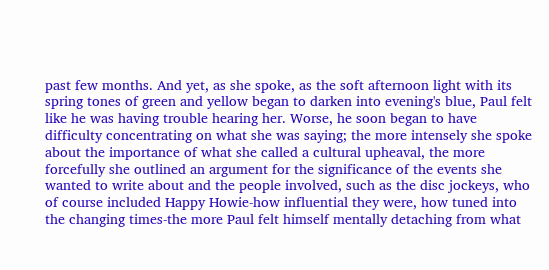past few months. And yet, as she spoke, as the soft afternoon light with its spring tones of green and yellow began to darken into evening's blue, Paul felt like he was having trouble hearing her. Worse, he soon began to have difficulty concentrating on what she was saying; the more intensely she spoke about the importance of what she called a cultural upheaval, the more forcefully she outlined an argument for the significance of the events she wanted to write about and the people involved, such as the disc jockeys, who of course included Happy Howie-how influential they were, how tuned into the changing times-the more Paul felt himself mentally detaching from what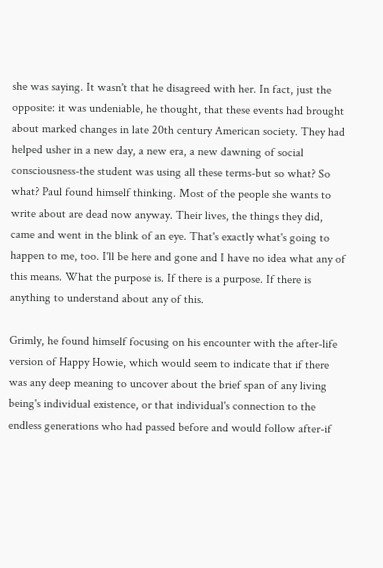she was saying. It wasn't that he disagreed with her. In fact, just the opposite: it was undeniable, he thought, that these events had brought about marked changes in late 20th century American society. They had helped usher in a new day, a new era, a new dawning of social consciousness-the student was using all these terms-but so what? So what? Paul found himself thinking. Most of the people she wants to write about are dead now anyway. Their lives, the things they did, came and went in the blink of an eye. That's exactly what's going to happen to me, too. I'll be here and gone and I have no idea what any of this means. What the purpose is. If there is a purpose. If there is anything to understand about any of this.

Grimly, he found himself focusing on his encounter with the after-life version of Happy Howie, which would seem to indicate that if there was any deep meaning to uncover about the brief span of any living being's individual existence, or that individual's connection to the endless generations who had passed before and would follow after-if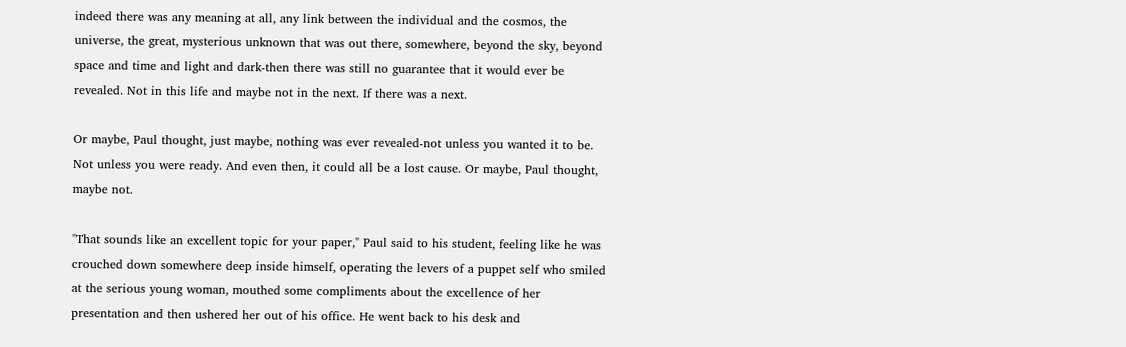indeed there was any meaning at all, any link between the individual and the cosmos, the universe, the great, mysterious unknown that was out there, somewhere, beyond the sky, beyond space and time and light and dark-then there was still no guarantee that it would ever be revealed. Not in this life and maybe not in the next. If there was a next.

Or maybe, Paul thought, just maybe, nothing was ever revealed-not unless you wanted it to be. Not unless you were ready. And even then, it could all be a lost cause. Or maybe, Paul thought, maybe not.

"That sounds like an excellent topic for your paper," Paul said to his student, feeling like he was crouched down somewhere deep inside himself, operating the levers of a puppet self who smiled at the serious young woman, mouthed some compliments about the excellence of her presentation and then ushered her out of his office. He went back to his desk and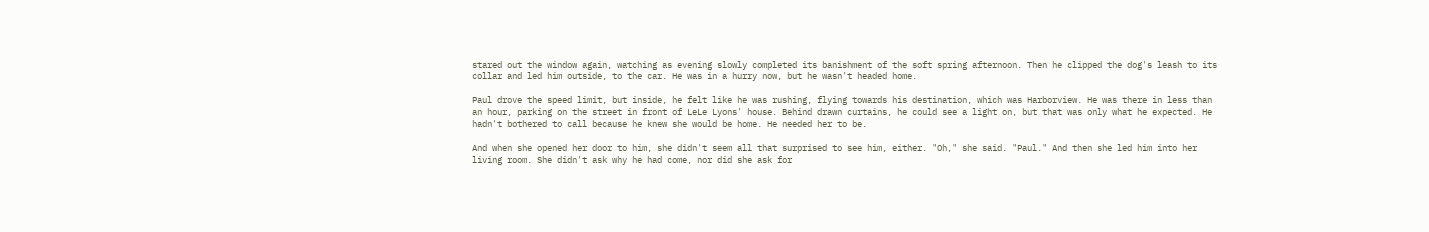stared out the window again, watching as evening slowly completed its banishment of the soft spring afternoon. Then he clipped the dog's leash to its collar and led him outside, to the car. He was in a hurry now, but he wasn't headed home.

Paul drove the speed limit, but inside, he felt like he was rushing, flying towards his destination, which was Harborview. He was there in less than an hour, parking on the street in front of LeLe Lyons' house. Behind drawn curtains, he could see a light on, but that was only what he expected. He hadn't bothered to call because he knew she would be home. He needed her to be.

And when she opened her door to him, she didn't seem all that surprised to see him, either. "Oh," she said. "Paul." And then she led him into her living room. She didn't ask why he had come, nor did she ask for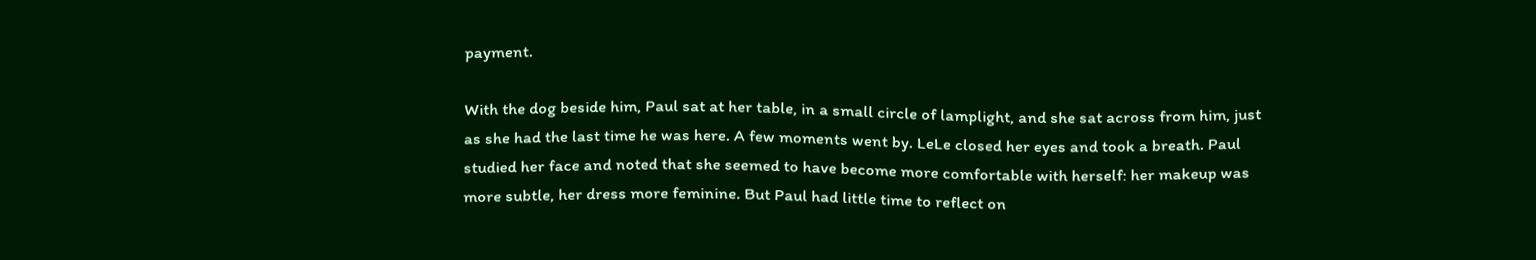payment.

With the dog beside him, Paul sat at her table, in a small circle of lamplight, and she sat across from him, just as she had the last time he was here. A few moments went by. LeLe closed her eyes and took a breath. Paul studied her face and noted that she seemed to have become more comfortable with herself: her makeup was more subtle, her dress more feminine. But Paul had little time to reflect on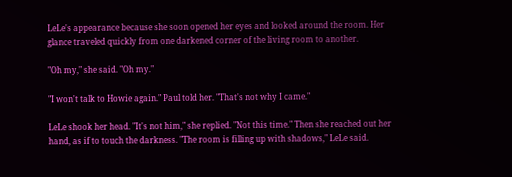LeLe's appearance because she soon opened her eyes and looked around the room. Her glance traveled quickly from one darkened corner of the living room to another.

"Oh my," she said. "Oh my."

"I won't talk to Howie again." Paul told her. "That's not why I came."

LeLe shook her head. "It's not him," she replied. "Not this time." Then she reached out her hand, as if to touch the darkness. "The room is filling up with shadows," LeLe said.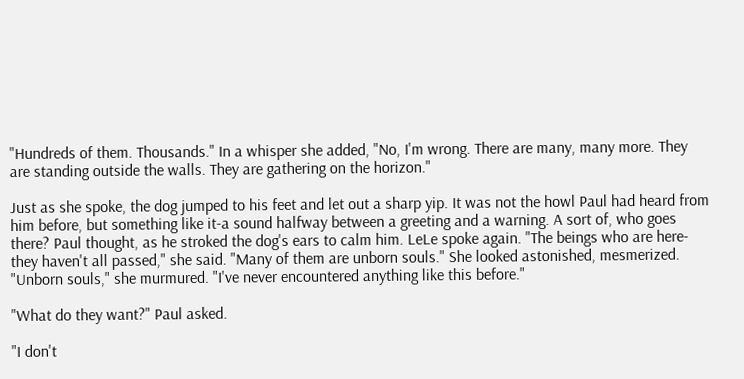"Hundreds of them. Thousands." In a whisper she added, "No, I'm wrong. There are many, many more. They are standing outside the walls. They are gathering on the horizon."

Just as she spoke, the dog jumped to his feet and let out a sharp yip. It was not the howl Paul had heard from him before, but something like it-a sound halfway between a greeting and a warning. A sort of, who goes there? Paul thought, as he stroked the dog's ears to calm him. LeLe spoke again. "The beings who are here-they haven't all passed," she said. "Many of them are unborn souls." She looked astonished, mesmerized. "Unborn souls," she murmured. "I've never encountered anything like this before."

"What do they want?" Paul asked.

"I don't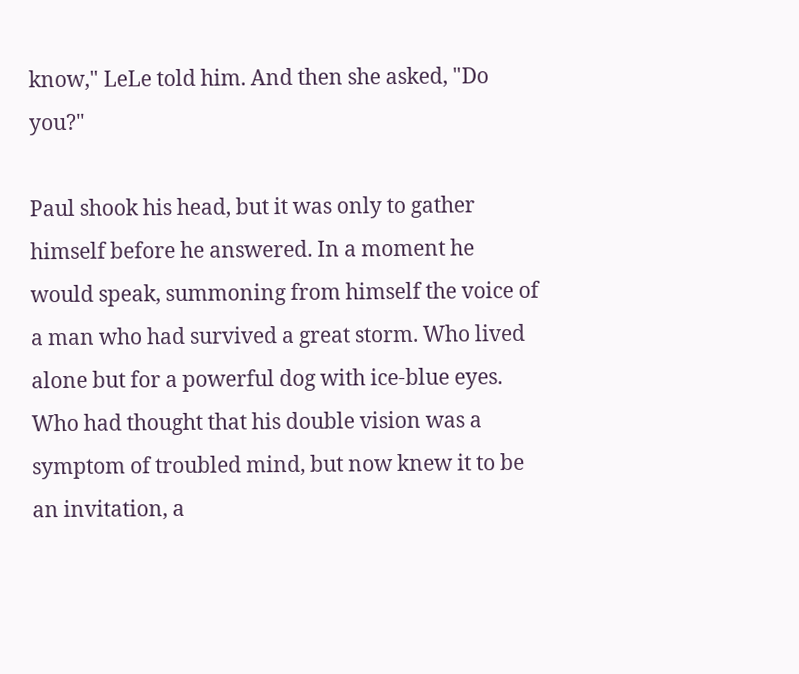know," LeLe told him. And then she asked, "Do you?"

Paul shook his head, but it was only to gather himself before he answered. In a moment he would speak, summoning from himself the voice of a man who had survived a great storm. Who lived alone but for a powerful dog with ice-blue eyes. Who had thought that his double vision was a symptom of troubled mind, but now knew it to be an invitation, a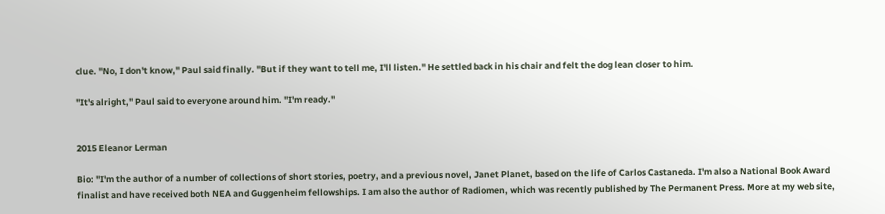clue. "No, I don't know," Paul said finally. "But if they want to tell me, I'll listen." He settled back in his chair and felt the dog lean closer to him.

"It's alright," Paul said to everyone around him. "I'm ready."


2015 Eleanor Lerman

Bio: "I'm the author of a number of collections of short stories, poetry, and a previous novel, Janet Planet, based on the life of Carlos Castaneda. I'm also a National Book Award finalist and have received both NEA and Guggenheim fellowships. I am also the author of Radiomen, which was recently published by The Permanent Press. More at my web site,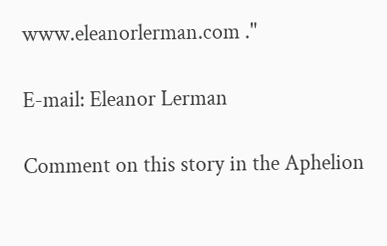www.eleanorlerman.com ."

E-mail: Eleanor Lerman

Comment on this story in the Aphelion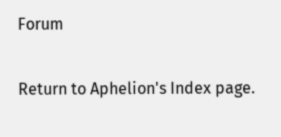Forum

Return to Aphelion's Index page.